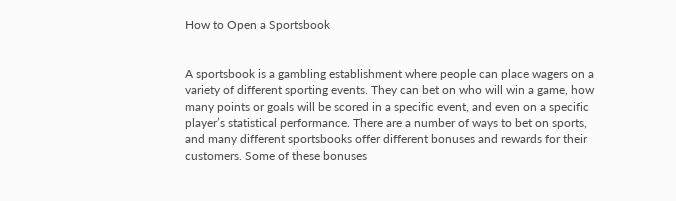How to Open a Sportsbook


A sportsbook is a gambling establishment where people can place wagers on a variety of different sporting events. They can bet on who will win a game, how many points or goals will be scored in a specific event, and even on a specific player’s statistical performance. There are a number of ways to bet on sports, and many different sportsbooks offer different bonuses and rewards for their customers. Some of these bonuses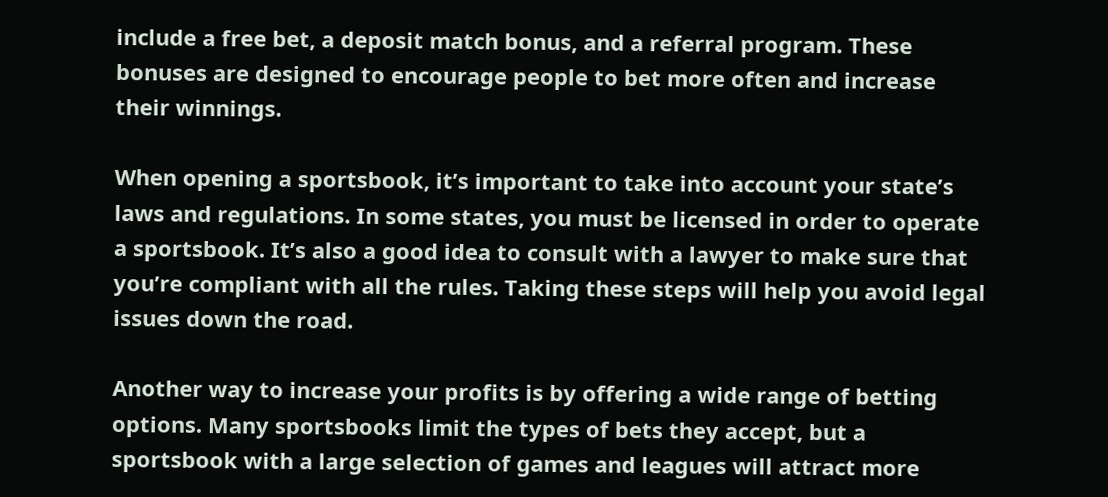include a free bet, a deposit match bonus, and a referral program. These bonuses are designed to encourage people to bet more often and increase their winnings.

When opening a sportsbook, it’s important to take into account your state’s laws and regulations. In some states, you must be licensed in order to operate a sportsbook. It’s also a good idea to consult with a lawyer to make sure that you’re compliant with all the rules. Taking these steps will help you avoid legal issues down the road.

Another way to increase your profits is by offering a wide range of betting options. Many sportsbooks limit the types of bets they accept, but a sportsbook with a large selection of games and leagues will attract more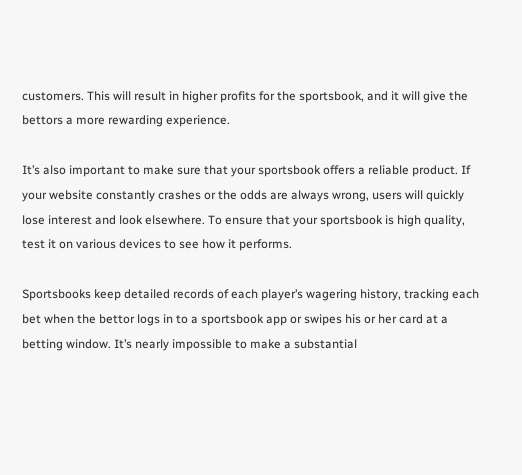customers. This will result in higher profits for the sportsbook, and it will give the bettors a more rewarding experience.

It’s also important to make sure that your sportsbook offers a reliable product. If your website constantly crashes or the odds are always wrong, users will quickly lose interest and look elsewhere. To ensure that your sportsbook is high quality, test it on various devices to see how it performs.

Sportsbooks keep detailed records of each player’s wagering history, tracking each bet when the bettor logs in to a sportsbook app or swipes his or her card at a betting window. It’s nearly impossible to make a substantial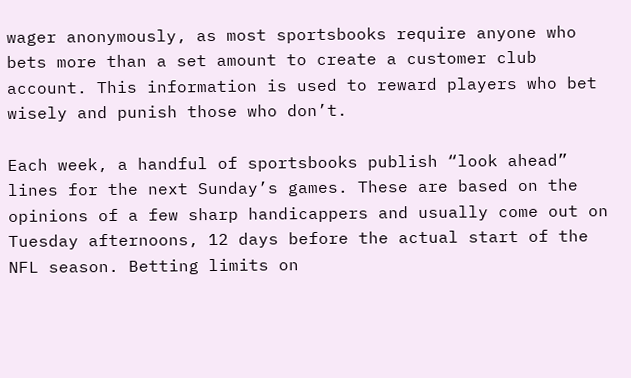wager anonymously, as most sportsbooks require anyone who bets more than a set amount to create a customer club account. This information is used to reward players who bet wisely and punish those who don’t.

Each week, a handful of sportsbooks publish “look ahead” lines for the next Sunday’s games. These are based on the opinions of a few sharp handicappers and usually come out on Tuesday afternoons, 12 days before the actual start of the NFL season. Betting limits on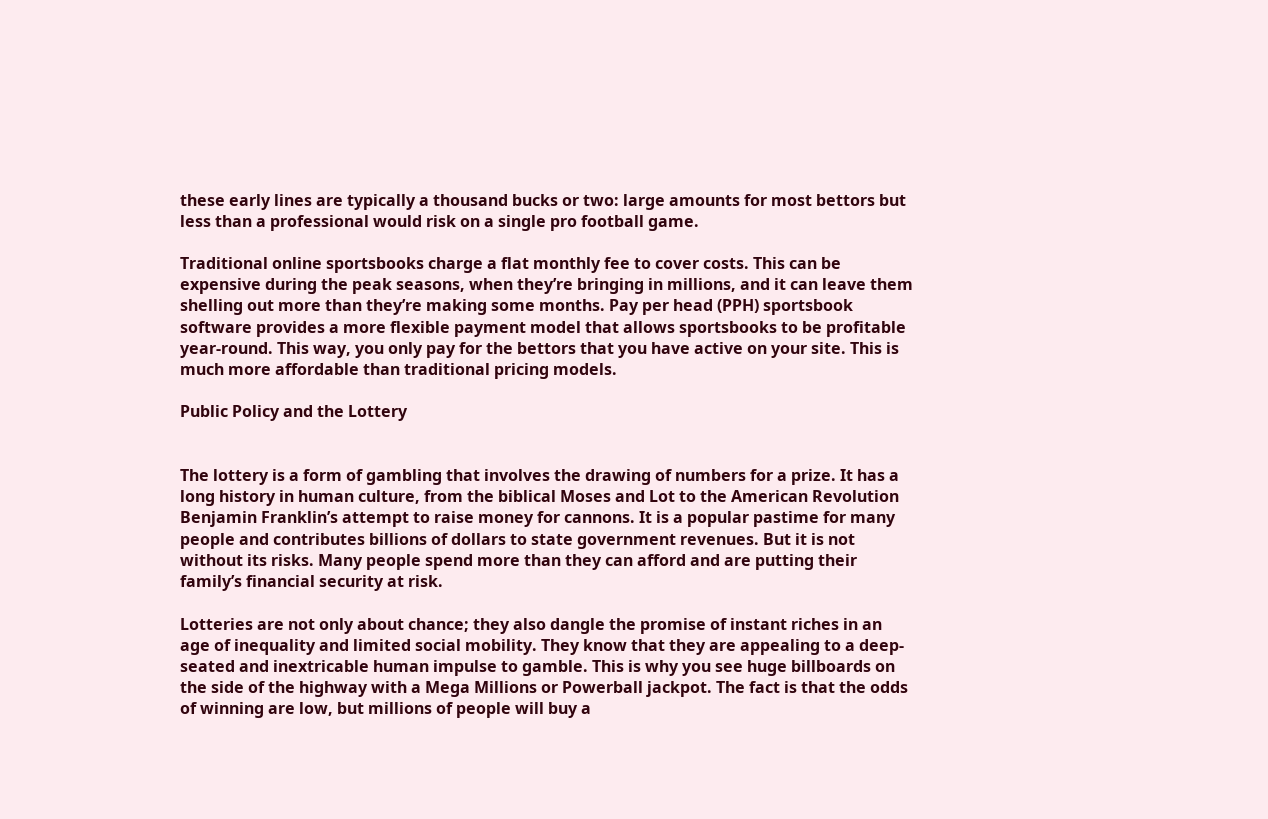these early lines are typically a thousand bucks or two: large amounts for most bettors but less than a professional would risk on a single pro football game.

Traditional online sportsbooks charge a flat monthly fee to cover costs. This can be expensive during the peak seasons, when they’re bringing in millions, and it can leave them shelling out more than they’re making some months. Pay per head (PPH) sportsbook software provides a more flexible payment model that allows sportsbooks to be profitable year-round. This way, you only pay for the bettors that you have active on your site. This is much more affordable than traditional pricing models.

Public Policy and the Lottery


The lottery is a form of gambling that involves the drawing of numbers for a prize. It has a long history in human culture, from the biblical Moses and Lot to the American Revolution Benjamin Franklin’s attempt to raise money for cannons. It is a popular pastime for many people and contributes billions of dollars to state government revenues. But it is not without its risks. Many people spend more than they can afford and are putting their family’s financial security at risk.

Lotteries are not only about chance; they also dangle the promise of instant riches in an age of inequality and limited social mobility. They know that they are appealing to a deep-seated and inextricable human impulse to gamble. This is why you see huge billboards on the side of the highway with a Mega Millions or Powerball jackpot. The fact is that the odds of winning are low, but millions of people will buy a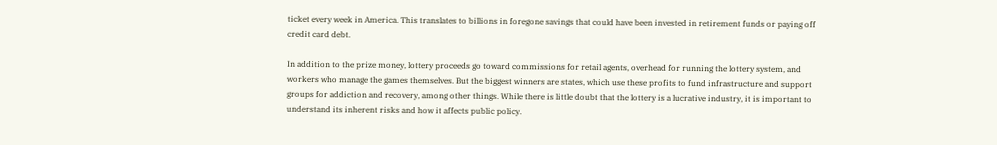ticket every week in America. This translates to billions in foregone savings that could have been invested in retirement funds or paying off credit card debt.

In addition to the prize money, lottery proceeds go toward commissions for retail agents, overhead for running the lottery system, and workers who manage the games themselves. But the biggest winners are states, which use these profits to fund infrastructure and support groups for addiction and recovery, among other things. While there is little doubt that the lottery is a lucrative industry, it is important to understand its inherent risks and how it affects public policy.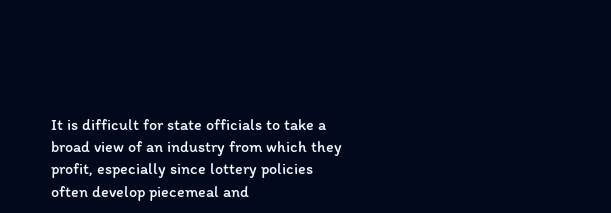It is difficult for state officials to take a broad view of an industry from which they profit, especially since lottery policies often develop piecemeal and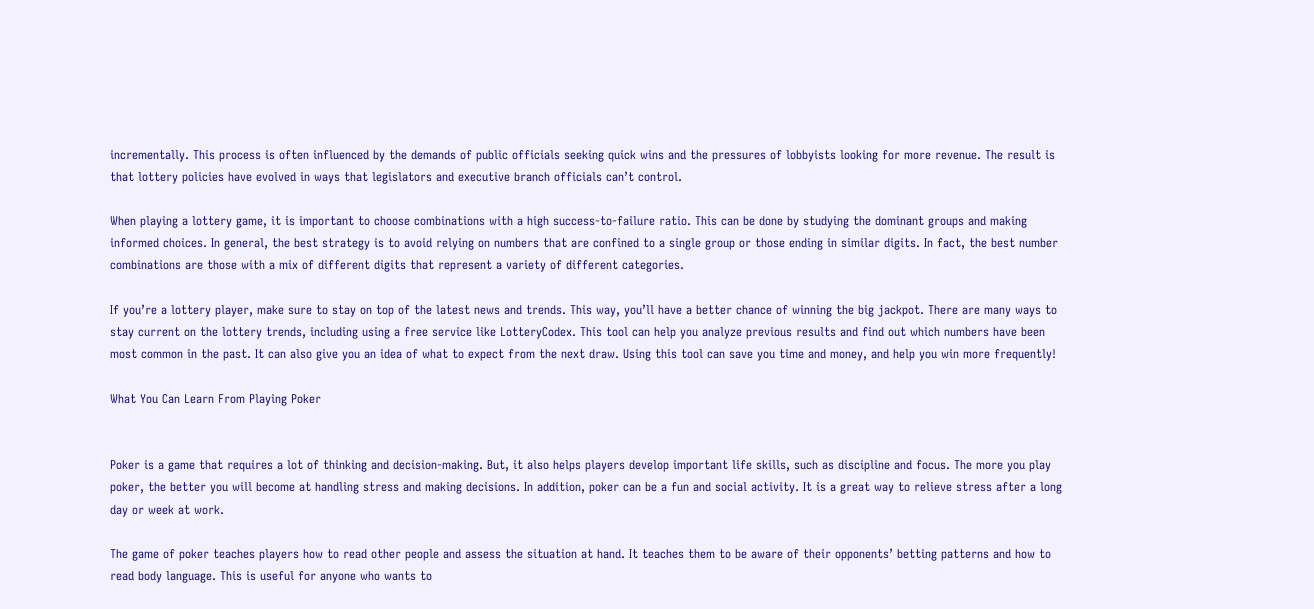incrementally. This process is often influenced by the demands of public officials seeking quick wins and the pressures of lobbyists looking for more revenue. The result is that lottery policies have evolved in ways that legislators and executive branch officials can’t control.

When playing a lottery game, it is important to choose combinations with a high success-to-failure ratio. This can be done by studying the dominant groups and making informed choices. In general, the best strategy is to avoid relying on numbers that are confined to a single group or those ending in similar digits. In fact, the best number combinations are those with a mix of different digits that represent a variety of different categories.

If you’re a lottery player, make sure to stay on top of the latest news and trends. This way, you’ll have a better chance of winning the big jackpot. There are many ways to stay current on the lottery trends, including using a free service like LotteryCodex. This tool can help you analyze previous results and find out which numbers have been most common in the past. It can also give you an idea of what to expect from the next draw. Using this tool can save you time and money, and help you win more frequently!

What You Can Learn From Playing Poker


Poker is a game that requires a lot of thinking and decision-making. But, it also helps players develop important life skills, such as discipline and focus. The more you play poker, the better you will become at handling stress and making decisions. In addition, poker can be a fun and social activity. It is a great way to relieve stress after a long day or week at work.

The game of poker teaches players how to read other people and assess the situation at hand. It teaches them to be aware of their opponents’ betting patterns and how to read body language. This is useful for anyone who wants to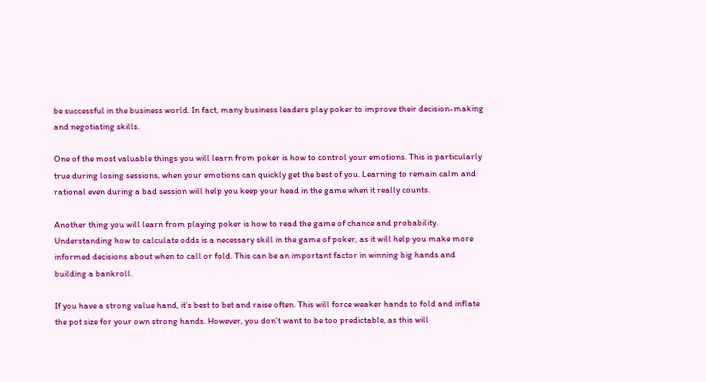be successful in the business world. In fact, many business leaders play poker to improve their decision-making and negotiating skills.

One of the most valuable things you will learn from poker is how to control your emotions. This is particularly true during losing sessions, when your emotions can quickly get the best of you. Learning to remain calm and rational even during a bad session will help you keep your head in the game when it really counts.

Another thing you will learn from playing poker is how to read the game of chance and probability. Understanding how to calculate odds is a necessary skill in the game of poker, as it will help you make more informed decisions about when to call or fold. This can be an important factor in winning big hands and building a bankroll.

If you have a strong value hand, it’s best to bet and raise often. This will force weaker hands to fold and inflate the pot size for your own strong hands. However, you don’t want to be too predictable, as this will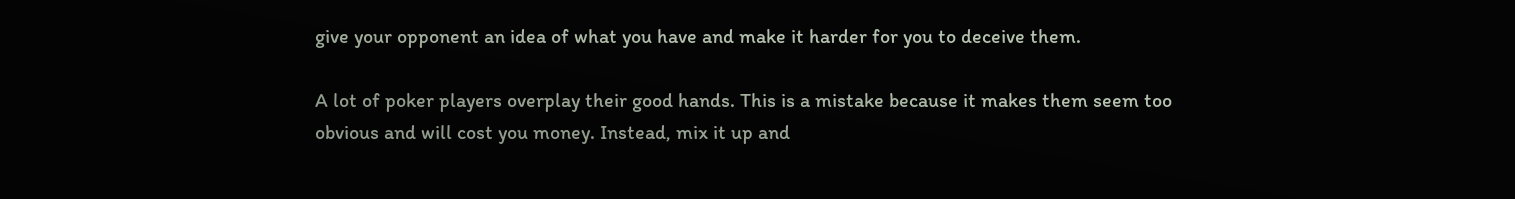give your opponent an idea of what you have and make it harder for you to deceive them.

A lot of poker players overplay their good hands. This is a mistake because it makes them seem too obvious and will cost you money. Instead, mix it up and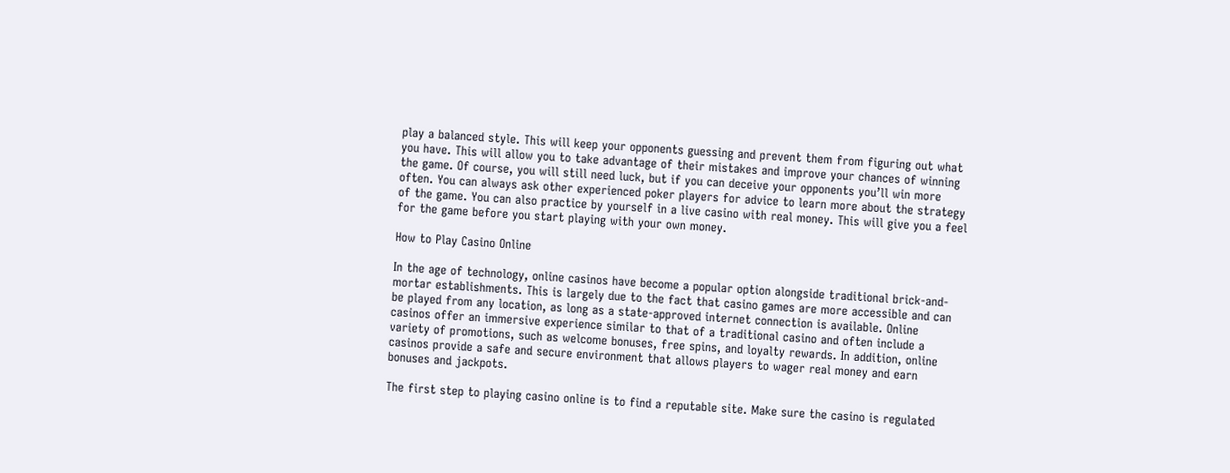play a balanced style. This will keep your opponents guessing and prevent them from figuring out what you have. This will allow you to take advantage of their mistakes and improve your chances of winning the game. Of course, you will still need luck, but if you can deceive your opponents you’ll win more often. You can always ask other experienced poker players for advice to learn more about the strategy of the game. You can also practice by yourself in a live casino with real money. This will give you a feel for the game before you start playing with your own money.

How to Play Casino Online

In the age of technology, online casinos have become a popular option alongside traditional brick-and-mortar establishments. This is largely due to the fact that casino games are more accessible and can be played from any location, as long as a state-approved internet connection is available. Online casinos offer an immersive experience similar to that of a traditional casino and often include a variety of promotions, such as welcome bonuses, free spins, and loyalty rewards. In addition, online casinos provide a safe and secure environment that allows players to wager real money and earn bonuses and jackpots.

The first step to playing casino online is to find a reputable site. Make sure the casino is regulated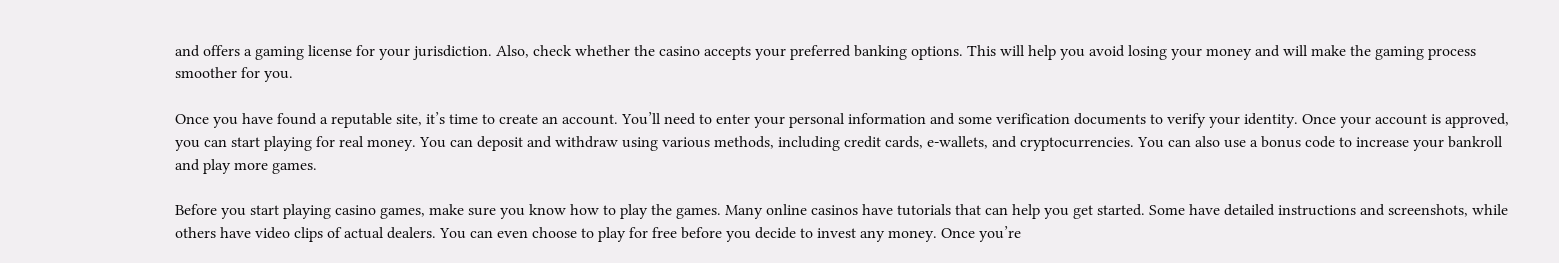and offers a gaming license for your jurisdiction. Also, check whether the casino accepts your preferred banking options. This will help you avoid losing your money and will make the gaming process smoother for you.

Once you have found a reputable site, it’s time to create an account. You’ll need to enter your personal information and some verification documents to verify your identity. Once your account is approved, you can start playing for real money. You can deposit and withdraw using various methods, including credit cards, e-wallets, and cryptocurrencies. You can also use a bonus code to increase your bankroll and play more games.

Before you start playing casino games, make sure you know how to play the games. Many online casinos have tutorials that can help you get started. Some have detailed instructions and screenshots, while others have video clips of actual dealers. You can even choose to play for free before you decide to invest any money. Once you’re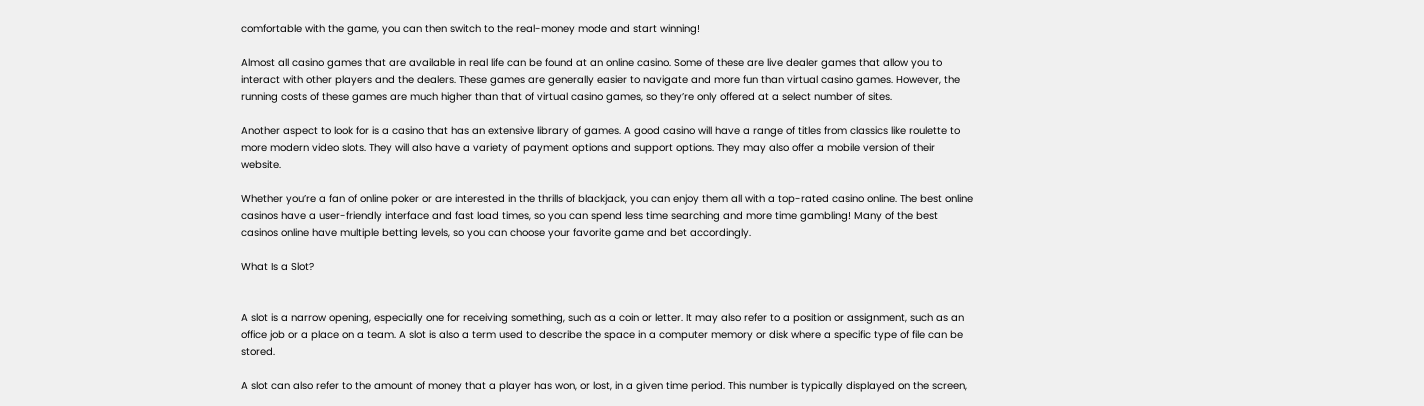comfortable with the game, you can then switch to the real-money mode and start winning!

Almost all casino games that are available in real life can be found at an online casino. Some of these are live dealer games that allow you to interact with other players and the dealers. These games are generally easier to navigate and more fun than virtual casino games. However, the running costs of these games are much higher than that of virtual casino games, so they’re only offered at a select number of sites.

Another aspect to look for is a casino that has an extensive library of games. A good casino will have a range of titles from classics like roulette to more modern video slots. They will also have a variety of payment options and support options. They may also offer a mobile version of their website.

Whether you’re a fan of online poker or are interested in the thrills of blackjack, you can enjoy them all with a top-rated casino online. The best online casinos have a user-friendly interface and fast load times, so you can spend less time searching and more time gambling! Many of the best casinos online have multiple betting levels, so you can choose your favorite game and bet accordingly.

What Is a Slot?


A slot is a narrow opening, especially one for receiving something, such as a coin or letter. It may also refer to a position or assignment, such as an office job or a place on a team. A slot is also a term used to describe the space in a computer memory or disk where a specific type of file can be stored.

A slot can also refer to the amount of money that a player has won, or lost, in a given time period. This number is typically displayed on the screen,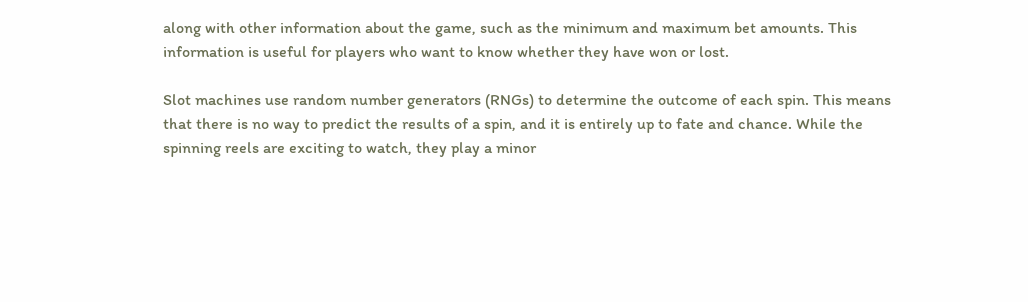along with other information about the game, such as the minimum and maximum bet amounts. This information is useful for players who want to know whether they have won or lost.

Slot machines use random number generators (RNGs) to determine the outcome of each spin. This means that there is no way to predict the results of a spin, and it is entirely up to fate and chance. While the spinning reels are exciting to watch, they play a minor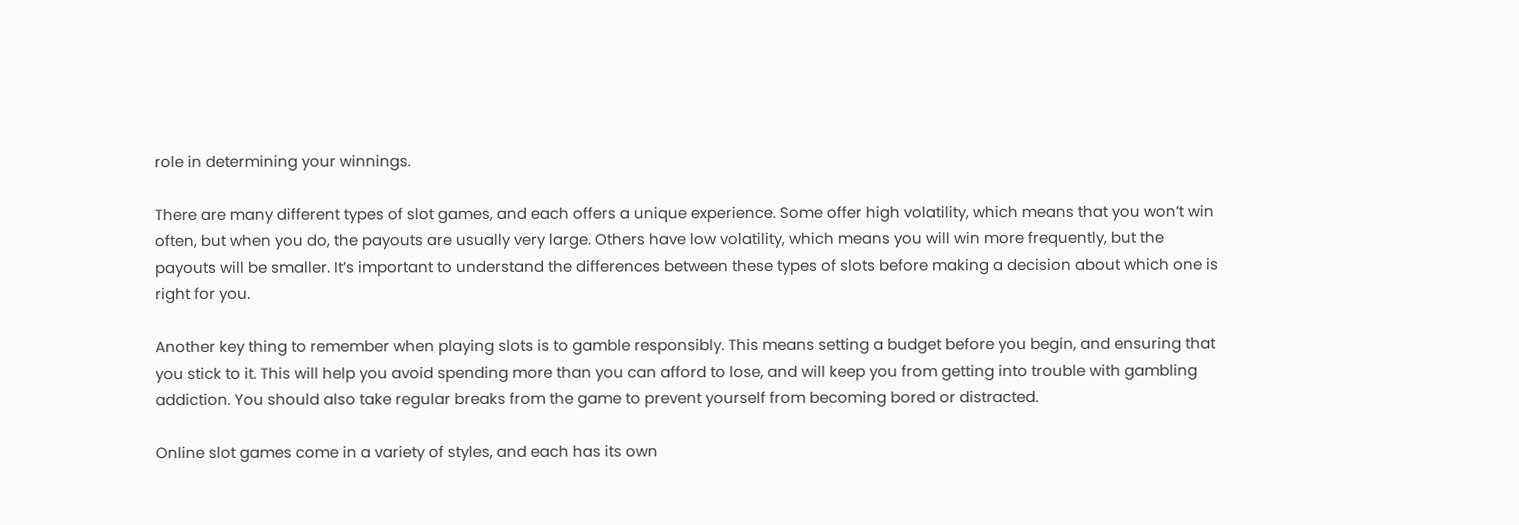role in determining your winnings.

There are many different types of slot games, and each offers a unique experience. Some offer high volatility, which means that you won’t win often, but when you do, the payouts are usually very large. Others have low volatility, which means you will win more frequently, but the payouts will be smaller. It’s important to understand the differences between these types of slots before making a decision about which one is right for you.

Another key thing to remember when playing slots is to gamble responsibly. This means setting a budget before you begin, and ensuring that you stick to it. This will help you avoid spending more than you can afford to lose, and will keep you from getting into trouble with gambling addiction. You should also take regular breaks from the game to prevent yourself from becoming bored or distracted.

Online slot games come in a variety of styles, and each has its own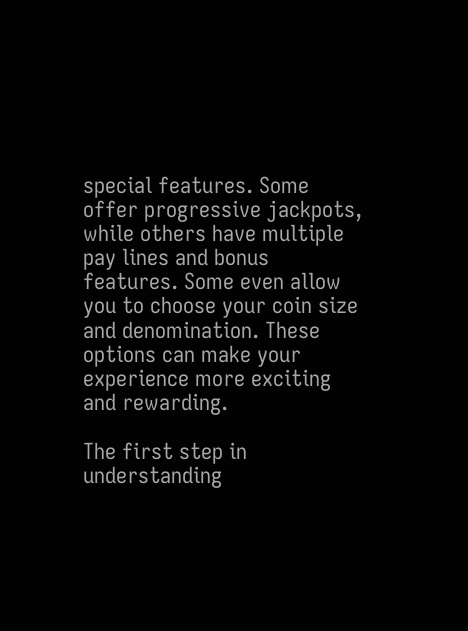special features. Some offer progressive jackpots, while others have multiple pay lines and bonus features. Some even allow you to choose your coin size and denomination. These options can make your experience more exciting and rewarding.

The first step in understanding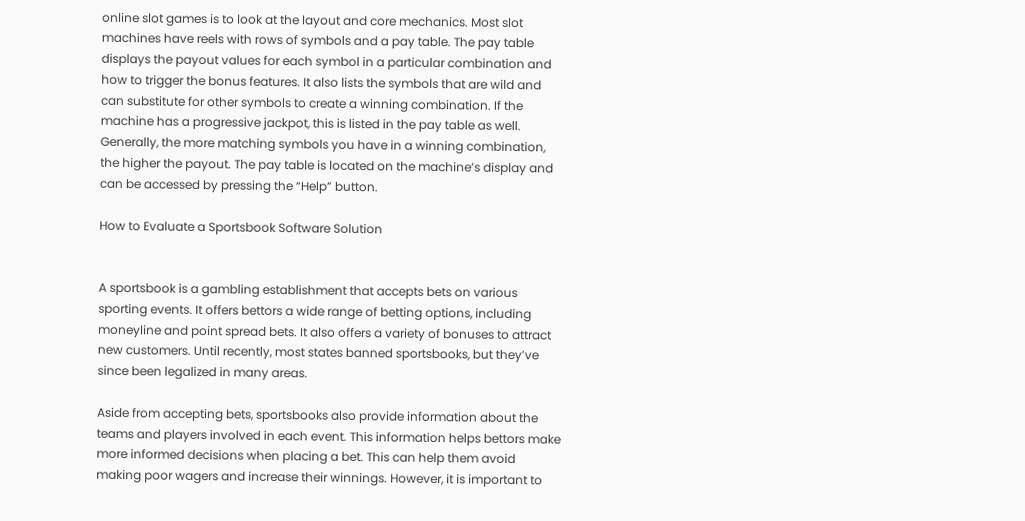online slot games is to look at the layout and core mechanics. Most slot machines have reels with rows of symbols and a pay table. The pay table displays the payout values for each symbol in a particular combination and how to trigger the bonus features. It also lists the symbols that are wild and can substitute for other symbols to create a winning combination. If the machine has a progressive jackpot, this is listed in the pay table as well. Generally, the more matching symbols you have in a winning combination, the higher the payout. The pay table is located on the machine’s display and can be accessed by pressing the “Help” button.

How to Evaluate a Sportsbook Software Solution


A sportsbook is a gambling establishment that accepts bets on various sporting events. It offers bettors a wide range of betting options, including moneyline and point spread bets. It also offers a variety of bonuses to attract new customers. Until recently, most states banned sportsbooks, but they’ve since been legalized in many areas.

Aside from accepting bets, sportsbooks also provide information about the teams and players involved in each event. This information helps bettors make more informed decisions when placing a bet. This can help them avoid making poor wagers and increase their winnings. However, it is important to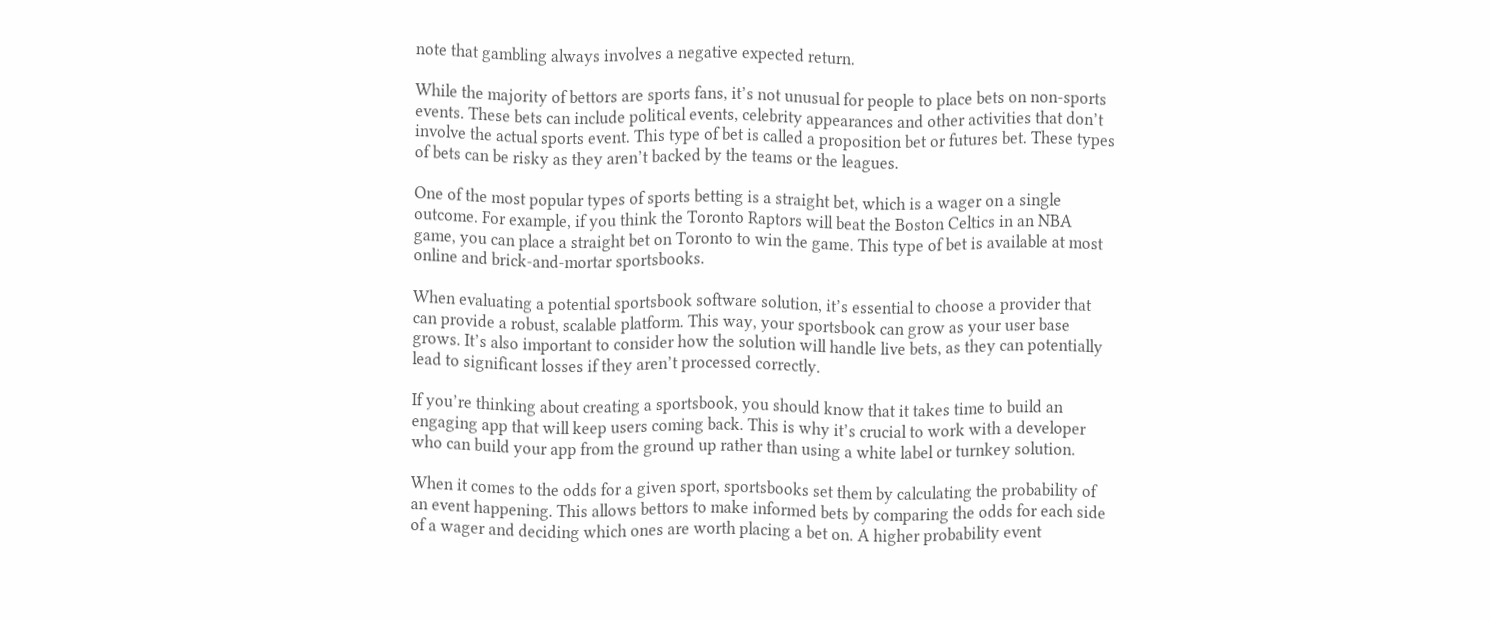note that gambling always involves a negative expected return.

While the majority of bettors are sports fans, it’s not unusual for people to place bets on non-sports events. These bets can include political events, celebrity appearances and other activities that don’t involve the actual sports event. This type of bet is called a proposition bet or futures bet. These types of bets can be risky as they aren’t backed by the teams or the leagues.

One of the most popular types of sports betting is a straight bet, which is a wager on a single outcome. For example, if you think the Toronto Raptors will beat the Boston Celtics in an NBA game, you can place a straight bet on Toronto to win the game. This type of bet is available at most online and brick-and-mortar sportsbooks.

When evaluating a potential sportsbook software solution, it’s essential to choose a provider that can provide a robust, scalable platform. This way, your sportsbook can grow as your user base grows. It’s also important to consider how the solution will handle live bets, as they can potentially lead to significant losses if they aren’t processed correctly.

If you’re thinking about creating a sportsbook, you should know that it takes time to build an engaging app that will keep users coming back. This is why it’s crucial to work with a developer who can build your app from the ground up rather than using a white label or turnkey solution.

When it comes to the odds for a given sport, sportsbooks set them by calculating the probability of an event happening. This allows bettors to make informed bets by comparing the odds for each side of a wager and deciding which ones are worth placing a bet on. A higher probability event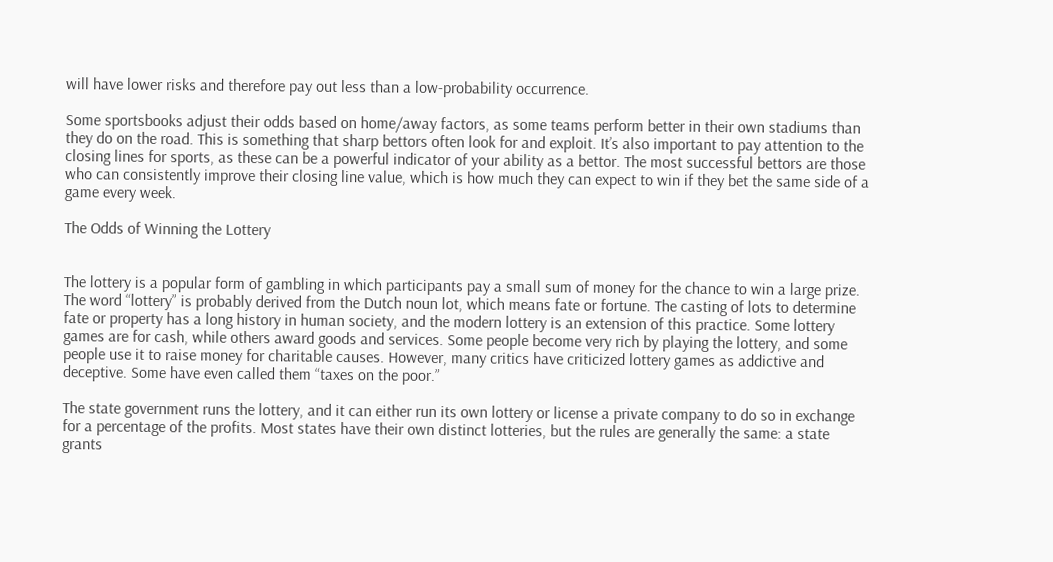will have lower risks and therefore pay out less than a low-probability occurrence.

Some sportsbooks adjust their odds based on home/away factors, as some teams perform better in their own stadiums than they do on the road. This is something that sharp bettors often look for and exploit. It’s also important to pay attention to the closing lines for sports, as these can be a powerful indicator of your ability as a bettor. The most successful bettors are those who can consistently improve their closing line value, which is how much they can expect to win if they bet the same side of a game every week.

The Odds of Winning the Lottery


The lottery is a popular form of gambling in which participants pay a small sum of money for the chance to win a large prize. The word “lottery” is probably derived from the Dutch noun lot, which means fate or fortune. The casting of lots to determine fate or property has a long history in human society, and the modern lottery is an extension of this practice. Some lottery games are for cash, while others award goods and services. Some people become very rich by playing the lottery, and some people use it to raise money for charitable causes. However, many critics have criticized lottery games as addictive and deceptive. Some have even called them “taxes on the poor.”

The state government runs the lottery, and it can either run its own lottery or license a private company to do so in exchange for a percentage of the profits. Most states have their own distinct lotteries, but the rules are generally the same: a state grants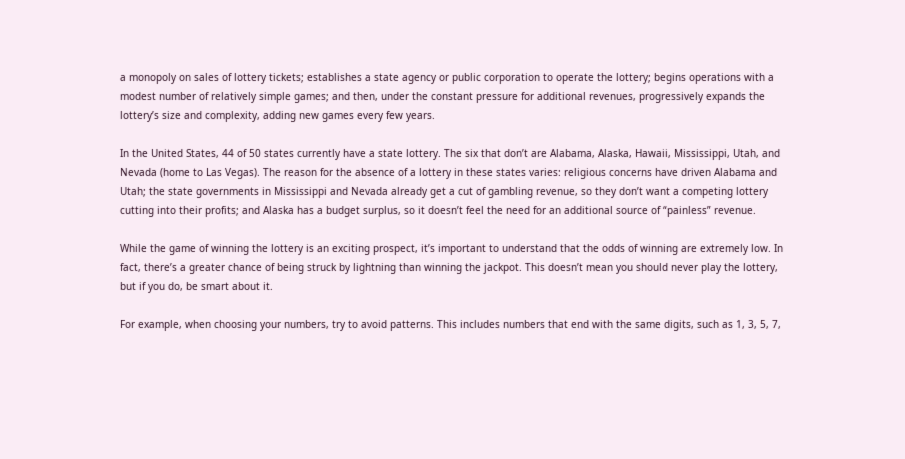a monopoly on sales of lottery tickets; establishes a state agency or public corporation to operate the lottery; begins operations with a modest number of relatively simple games; and then, under the constant pressure for additional revenues, progressively expands the lottery’s size and complexity, adding new games every few years.

In the United States, 44 of 50 states currently have a state lottery. The six that don’t are Alabama, Alaska, Hawaii, Mississippi, Utah, and Nevada (home to Las Vegas). The reason for the absence of a lottery in these states varies: religious concerns have driven Alabama and Utah; the state governments in Mississippi and Nevada already get a cut of gambling revenue, so they don’t want a competing lottery cutting into their profits; and Alaska has a budget surplus, so it doesn’t feel the need for an additional source of “painless” revenue.

While the game of winning the lottery is an exciting prospect, it’s important to understand that the odds of winning are extremely low. In fact, there’s a greater chance of being struck by lightning than winning the jackpot. This doesn’t mean you should never play the lottery, but if you do, be smart about it.

For example, when choosing your numbers, try to avoid patterns. This includes numbers that end with the same digits, such as 1, 3, 5, 7,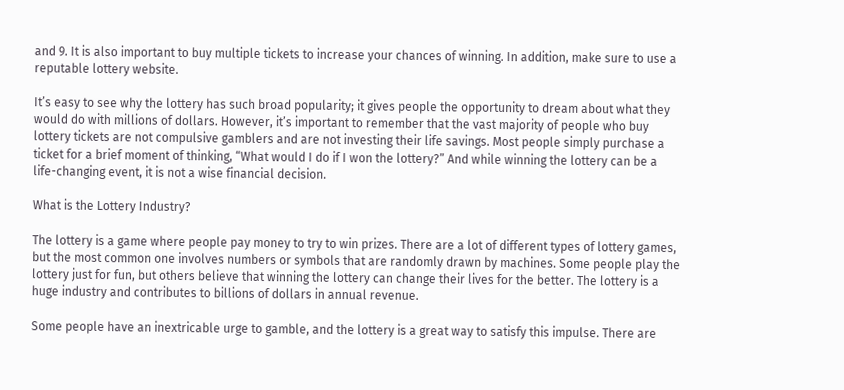and 9. It is also important to buy multiple tickets to increase your chances of winning. In addition, make sure to use a reputable lottery website.

It’s easy to see why the lottery has such broad popularity; it gives people the opportunity to dream about what they would do with millions of dollars. However, it’s important to remember that the vast majority of people who buy lottery tickets are not compulsive gamblers and are not investing their life savings. Most people simply purchase a ticket for a brief moment of thinking, “What would I do if I won the lottery?” And while winning the lottery can be a life-changing event, it is not a wise financial decision.

What is the Lottery Industry?

The lottery is a game where people pay money to try to win prizes. There are a lot of different types of lottery games, but the most common one involves numbers or symbols that are randomly drawn by machines. Some people play the lottery just for fun, but others believe that winning the lottery can change their lives for the better. The lottery is a huge industry and contributes to billions of dollars in annual revenue.

Some people have an inextricable urge to gamble, and the lottery is a great way to satisfy this impulse. There are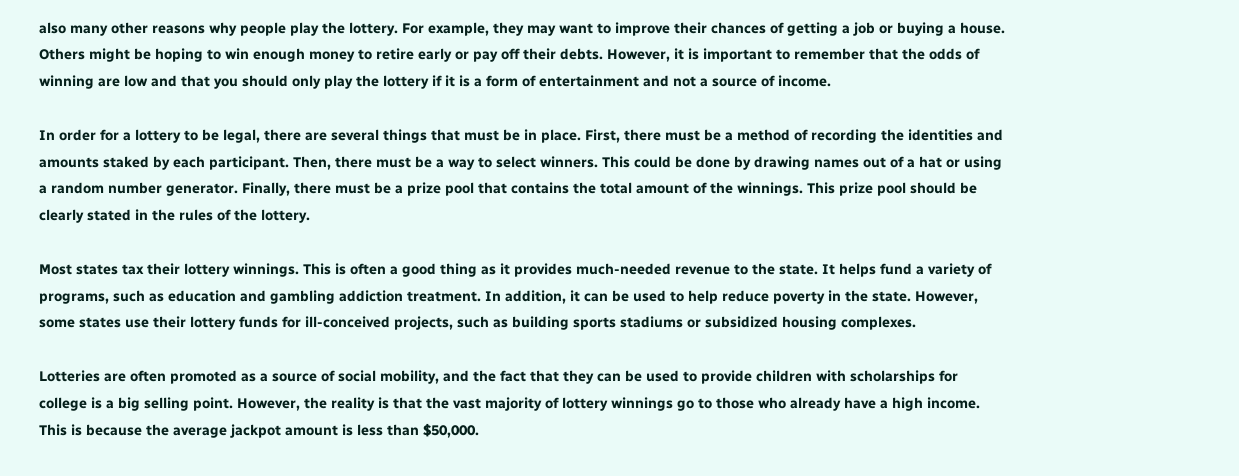also many other reasons why people play the lottery. For example, they may want to improve their chances of getting a job or buying a house. Others might be hoping to win enough money to retire early or pay off their debts. However, it is important to remember that the odds of winning are low and that you should only play the lottery if it is a form of entertainment and not a source of income.

In order for a lottery to be legal, there are several things that must be in place. First, there must be a method of recording the identities and amounts staked by each participant. Then, there must be a way to select winners. This could be done by drawing names out of a hat or using a random number generator. Finally, there must be a prize pool that contains the total amount of the winnings. This prize pool should be clearly stated in the rules of the lottery.

Most states tax their lottery winnings. This is often a good thing as it provides much-needed revenue to the state. It helps fund a variety of programs, such as education and gambling addiction treatment. In addition, it can be used to help reduce poverty in the state. However, some states use their lottery funds for ill-conceived projects, such as building sports stadiums or subsidized housing complexes.

Lotteries are often promoted as a source of social mobility, and the fact that they can be used to provide children with scholarships for college is a big selling point. However, the reality is that the vast majority of lottery winnings go to those who already have a high income. This is because the average jackpot amount is less than $50,000.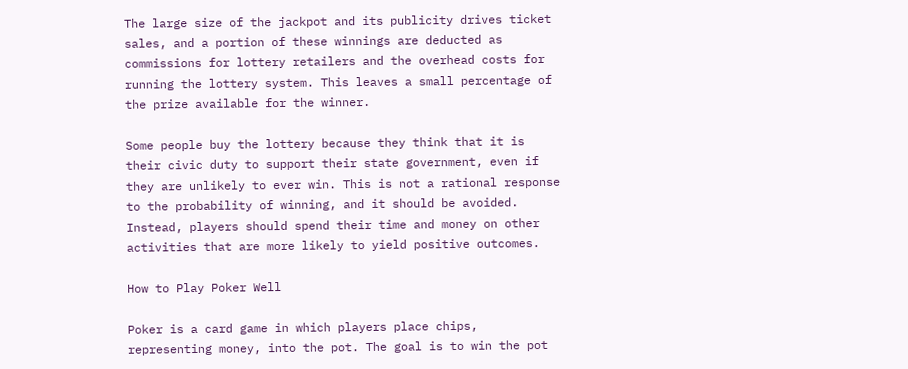The large size of the jackpot and its publicity drives ticket sales, and a portion of these winnings are deducted as commissions for lottery retailers and the overhead costs for running the lottery system. This leaves a small percentage of the prize available for the winner.

Some people buy the lottery because they think that it is their civic duty to support their state government, even if they are unlikely to ever win. This is not a rational response to the probability of winning, and it should be avoided. Instead, players should spend their time and money on other activities that are more likely to yield positive outcomes.

How to Play Poker Well

Poker is a card game in which players place chips, representing money, into the pot. The goal is to win the pot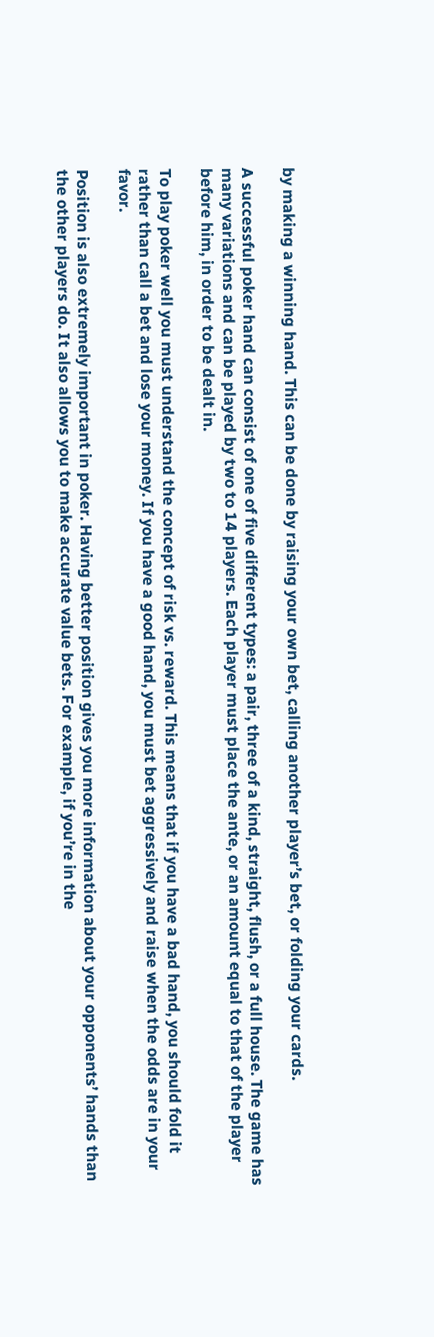by making a winning hand. This can be done by raising your own bet, calling another player’s bet, or folding your cards.

A successful poker hand can consist of one of five different types: a pair, three of a kind, straight, flush, or a full house. The game has many variations and can be played by two to 14 players. Each player must place the ante, or an amount equal to that of the player before him, in order to be dealt in.

To play poker well you must understand the concept of risk vs. reward. This means that if you have a bad hand, you should fold it rather than call a bet and lose your money. If you have a good hand, you must bet aggressively and raise when the odds are in your favor.

Position is also extremely important in poker. Having better position gives you more information about your opponents’ hands than the other players do. It also allows you to make accurate value bets. For example, if you’re in the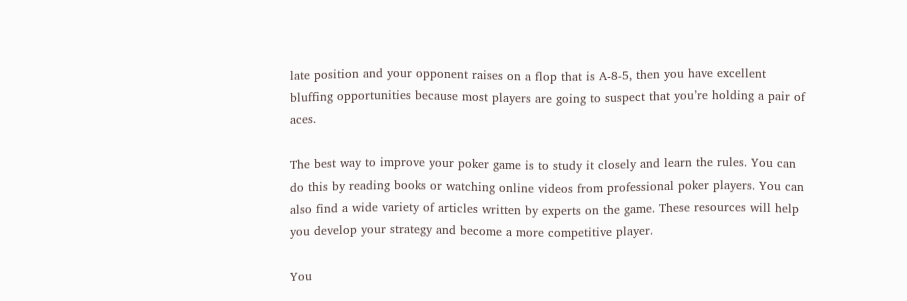late position and your opponent raises on a flop that is A-8-5, then you have excellent bluffing opportunities because most players are going to suspect that you’re holding a pair of aces.

The best way to improve your poker game is to study it closely and learn the rules. You can do this by reading books or watching online videos from professional poker players. You can also find a wide variety of articles written by experts on the game. These resources will help you develop your strategy and become a more competitive player.

You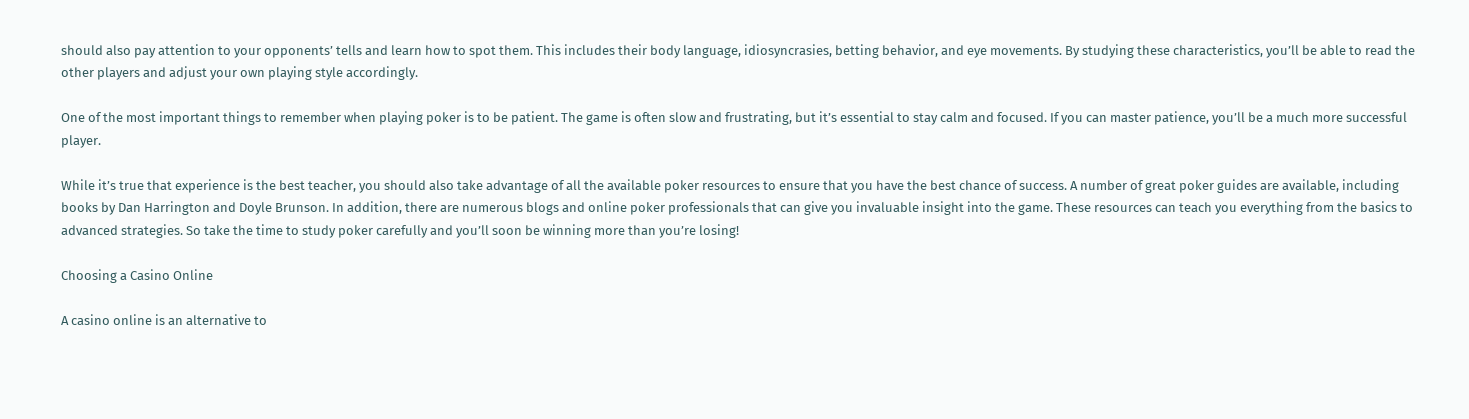should also pay attention to your opponents’ tells and learn how to spot them. This includes their body language, idiosyncrasies, betting behavior, and eye movements. By studying these characteristics, you’ll be able to read the other players and adjust your own playing style accordingly.

One of the most important things to remember when playing poker is to be patient. The game is often slow and frustrating, but it’s essential to stay calm and focused. If you can master patience, you’ll be a much more successful player.

While it’s true that experience is the best teacher, you should also take advantage of all the available poker resources to ensure that you have the best chance of success. A number of great poker guides are available, including books by Dan Harrington and Doyle Brunson. In addition, there are numerous blogs and online poker professionals that can give you invaluable insight into the game. These resources can teach you everything from the basics to advanced strategies. So take the time to study poker carefully and you’ll soon be winning more than you’re losing!

Choosing a Casino Online

A casino online is an alternative to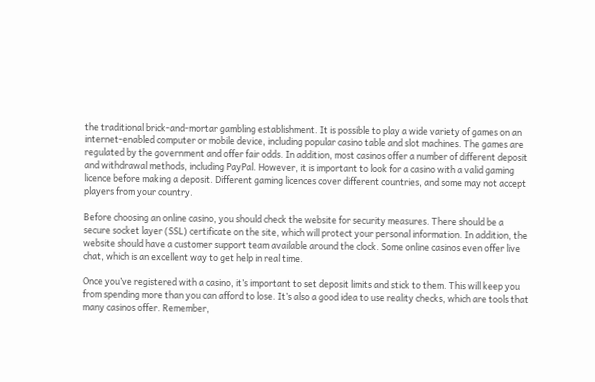the traditional brick-and-mortar gambling establishment. It is possible to play a wide variety of games on an internet-enabled computer or mobile device, including popular casino table and slot machines. The games are regulated by the government and offer fair odds. In addition, most casinos offer a number of different deposit and withdrawal methods, including PayPal. However, it is important to look for a casino with a valid gaming licence before making a deposit. Different gaming licences cover different countries, and some may not accept players from your country.

Before choosing an online casino, you should check the website for security measures. There should be a secure socket layer (SSL) certificate on the site, which will protect your personal information. In addition, the website should have a customer support team available around the clock. Some online casinos even offer live chat, which is an excellent way to get help in real time.

Once you’ve registered with a casino, it’s important to set deposit limits and stick to them. This will keep you from spending more than you can afford to lose. It’s also a good idea to use reality checks, which are tools that many casinos offer. Remember,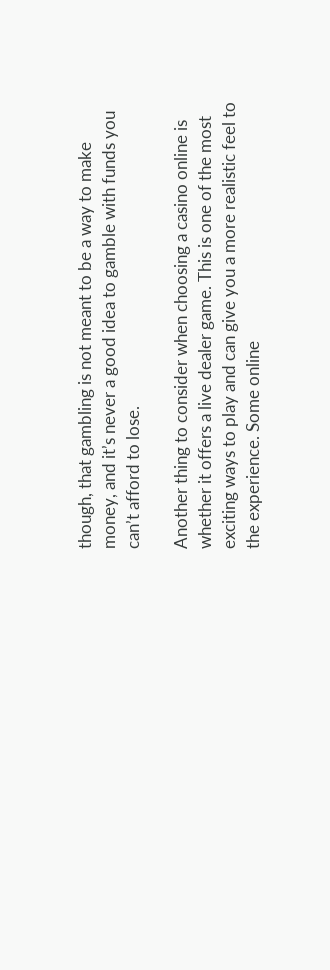though, that gambling is not meant to be a way to make money, and it’s never a good idea to gamble with funds you can’t afford to lose.

Another thing to consider when choosing a casino online is whether it offers a live dealer game. This is one of the most exciting ways to play and can give you a more realistic feel to the experience. Some online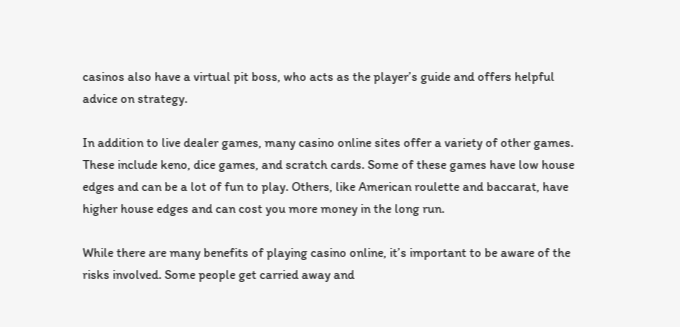casinos also have a virtual pit boss, who acts as the player’s guide and offers helpful advice on strategy.

In addition to live dealer games, many casino online sites offer a variety of other games. These include keno, dice games, and scratch cards. Some of these games have low house edges and can be a lot of fun to play. Others, like American roulette and baccarat, have higher house edges and can cost you more money in the long run.

While there are many benefits of playing casino online, it’s important to be aware of the risks involved. Some people get carried away and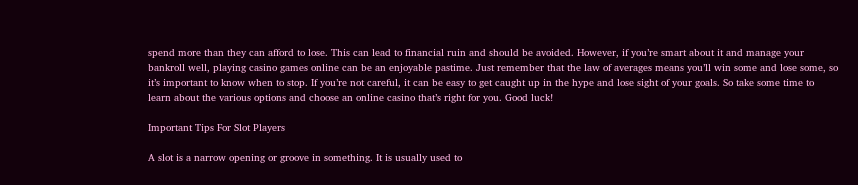spend more than they can afford to lose. This can lead to financial ruin and should be avoided. However, if you’re smart about it and manage your bankroll well, playing casino games online can be an enjoyable pastime. Just remember that the law of averages means you’ll win some and lose some, so it’s important to know when to stop. If you’re not careful, it can be easy to get caught up in the hype and lose sight of your goals. So take some time to learn about the various options and choose an online casino that’s right for you. Good luck!

Important Tips For Slot Players

A slot is a narrow opening or groove in something. It is usually used to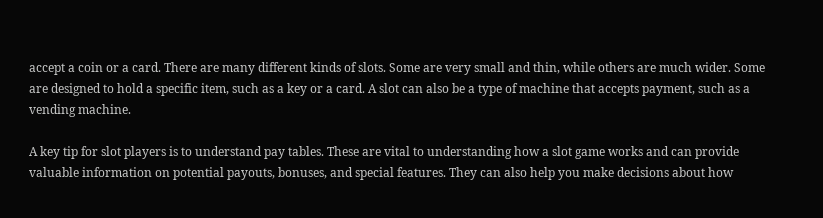accept a coin or a card. There are many different kinds of slots. Some are very small and thin, while others are much wider. Some are designed to hold a specific item, such as a key or a card. A slot can also be a type of machine that accepts payment, such as a vending machine.

A key tip for slot players is to understand pay tables. These are vital to understanding how a slot game works and can provide valuable information on potential payouts, bonuses, and special features. They can also help you make decisions about how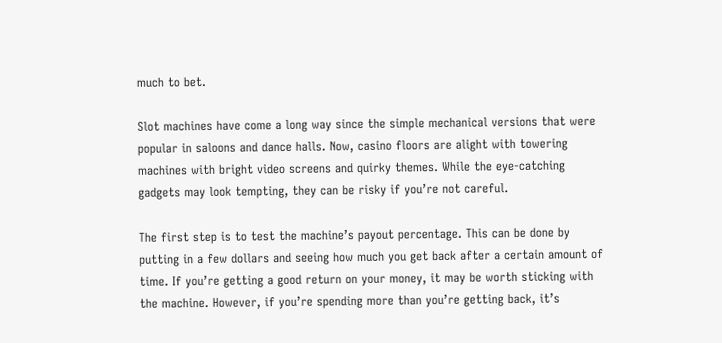much to bet.

Slot machines have come a long way since the simple mechanical versions that were popular in saloons and dance halls. Now, casino floors are alight with towering machines with bright video screens and quirky themes. While the eye-catching gadgets may look tempting, they can be risky if you’re not careful.

The first step is to test the machine’s payout percentage. This can be done by putting in a few dollars and seeing how much you get back after a certain amount of time. If you’re getting a good return on your money, it may be worth sticking with the machine. However, if you’re spending more than you’re getting back, it’s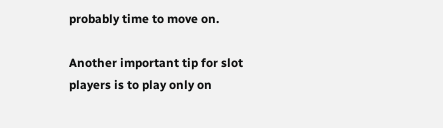probably time to move on.

Another important tip for slot players is to play only on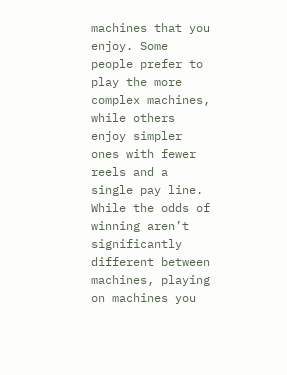machines that you enjoy. Some people prefer to play the more complex machines, while others enjoy simpler ones with fewer reels and a single pay line. While the odds of winning aren’t significantly different between machines, playing on machines you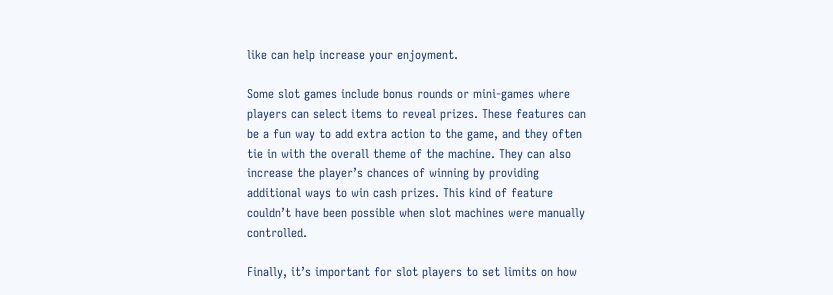like can help increase your enjoyment.

Some slot games include bonus rounds or mini-games where players can select items to reveal prizes. These features can be a fun way to add extra action to the game, and they often tie in with the overall theme of the machine. They can also increase the player’s chances of winning by providing additional ways to win cash prizes. This kind of feature couldn’t have been possible when slot machines were manually controlled.

Finally, it’s important for slot players to set limits on how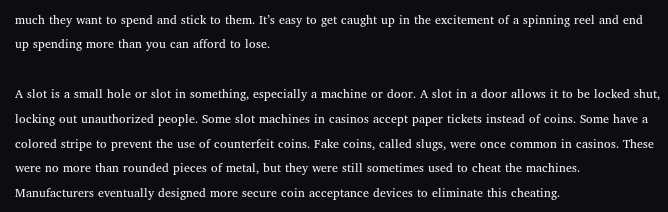much they want to spend and stick to them. It’s easy to get caught up in the excitement of a spinning reel and end up spending more than you can afford to lose.

A slot is a small hole or slot in something, especially a machine or door. A slot in a door allows it to be locked shut, locking out unauthorized people. Some slot machines in casinos accept paper tickets instead of coins. Some have a colored stripe to prevent the use of counterfeit coins. Fake coins, called slugs, were once common in casinos. These were no more than rounded pieces of metal, but they were still sometimes used to cheat the machines. Manufacturers eventually designed more secure coin acceptance devices to eliminate this cheating.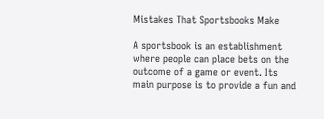Mistakes That Sportsbooks Make

A sportsbook is an establishment where people can place bets on the outcome of a game or event. Its main purpose is to provide a fun and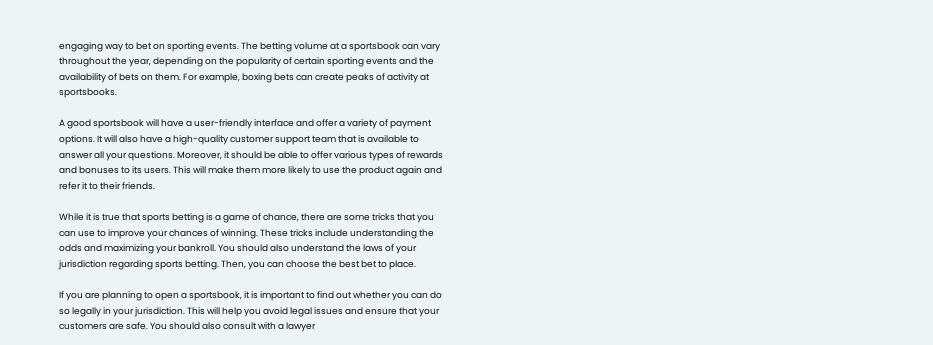engaging way to bet on sporting events. The betting volume at a sportsbook can vary throughout the year, depending on the popularity of certain sporting events and the availability of bets on them. For example, boxing bets can create peaks of activity at sportsbooks.

A good sportsbook will have a user-friendly interface and offer a variety of payment options. It will also have a high-quality customer support team that is available to answer all your questions. Moreover, it should be able to offer various types of rewards and bonuses to its users. This will make them more likely to use the product again and refer it to their friends.

While it is true that sports betting is a game of chance, there are some tricks that you can use to improve your chances of winning. These tricks include understanding the odds and maximizing your bankroll. You should also understand the laws of your jurisdiction regarding sports betting. Then, you can choose the best bet to place.

If you are planning to open a sportsbook, it is important to find out whether you can do so legally in your jurisdiction. This will help you avoid legal issues and ensure that your customers are safe. You should also consult with a lawyer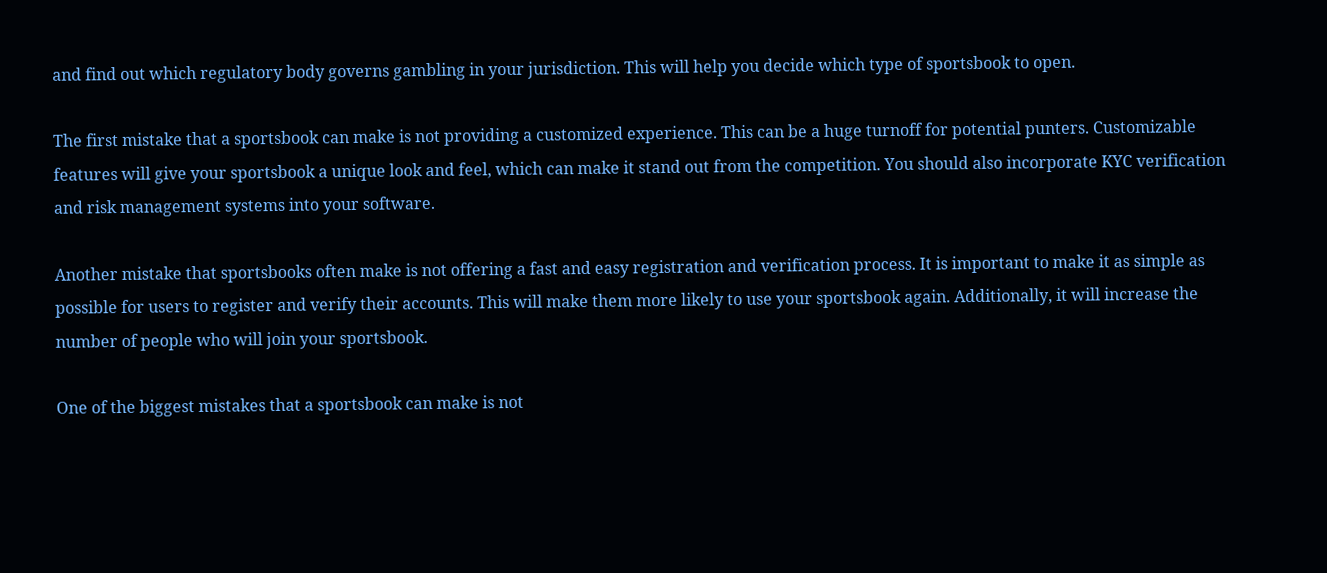and find out which regulatory body governs gambling in your jurisdiction. This will help you decide which type of sportsbook to open.

The first mistake that a sportsbook can make is not providing a customized experience. This can be a huge turnoff for potential punters. Customizable features will give your sportsbook a unique look and feel, which can make it stand out from the competition. You should also incorporate KYC verification and risk management systems into your software.

Another mistake that sportsbooks often make is not offering a fast and easy registration and verification process. It is important to make it as simple as possible for users to register and verify their accounts. This will make them more likely to use your sportsbook again. Additionally, it will increase the number of people who will join your sportsbook.

One of the biggest mistakes that a sportsbook can make is not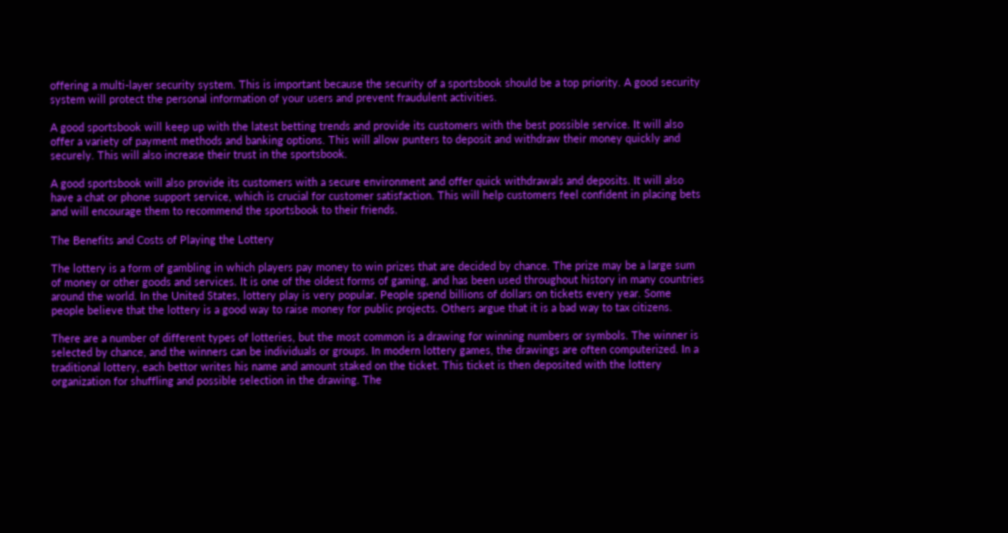offering a multi-layer security system. This is important because the security of a sportsbook should be a top priority. A good security system will protect the personal information of your users and prevent fraudulent activities.

A good sportsbook will keep up with the latest betting trends and provide its customers with the best possible service. It will also offer a variety of payment methods and banking options. This will allow punters to deposit and withdraw their money quickly and securely. This will also increase their trust in the sportsbook.

A good sportsbook will also provide its customers with a secure environment and offer quick withdrawals and deposits. It will also have a chat or phone support service, which is crucial for customer satisfaction. This will help customers feel confident in placing bets and will encourage them to recommend the sportsbook to their friends.

The Benefits and Costs of Playing the Lottery

The lottery is a form of gambling in which players pay money to win prizes that are decided by chance. The prize may be a large sum of money or other goods and services. It is one of the oldest forms of gaming, and has been used throughout history in many countries around the world. In the United States, lottery play is very popular. People spend billions of dollars on tickets every year. Some people believe that the lottery is a good way to raise money for public projects. Others argue that it is a bad way to tax citizens.

There are a number of different types of lotteries, but the most common is a drawing for winning numbers or symbols. The winner is selected by chance, and the winners can be individuals or groups. In modern lottery games, the drawings are often computerized. In a traditional lottery, each bettor writes his name and amount staked on the ticket. This ticket is then deposited with the lottery organization for shuffling and possible selection in the drawing. The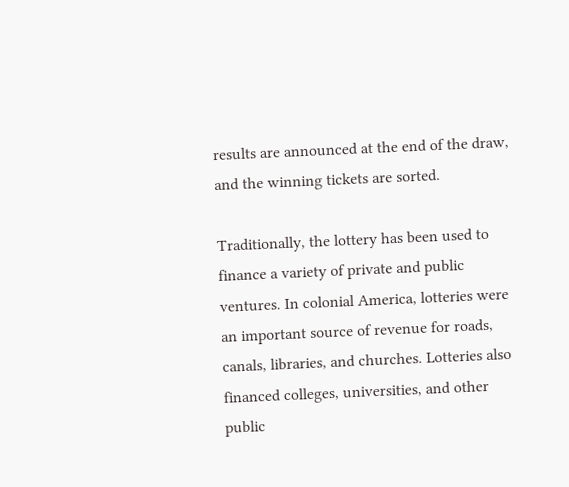results are announced at the end of the draw, and the winning tickets are sorted.

Traditionally, the lottery has been used to finance a variety of private and public ventures. In colonial America, lotteries were an important source of revenue for roads, canals, libraries, and churches. Lotteries also financed colleges, universities, and other public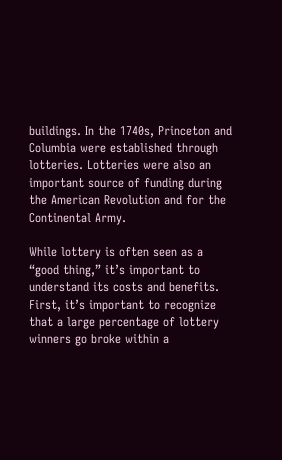buildings. In the 1740s, Princeton and Columbia were established through lotteries. Lotteries were also an important source of funding during the American Revolution and for the Continental Army.

While lottery is often seen as a “good thing,” it’s important to understand its costs and benefits. First, it’s important to recognize that a large percentage of lottery winners go broke within a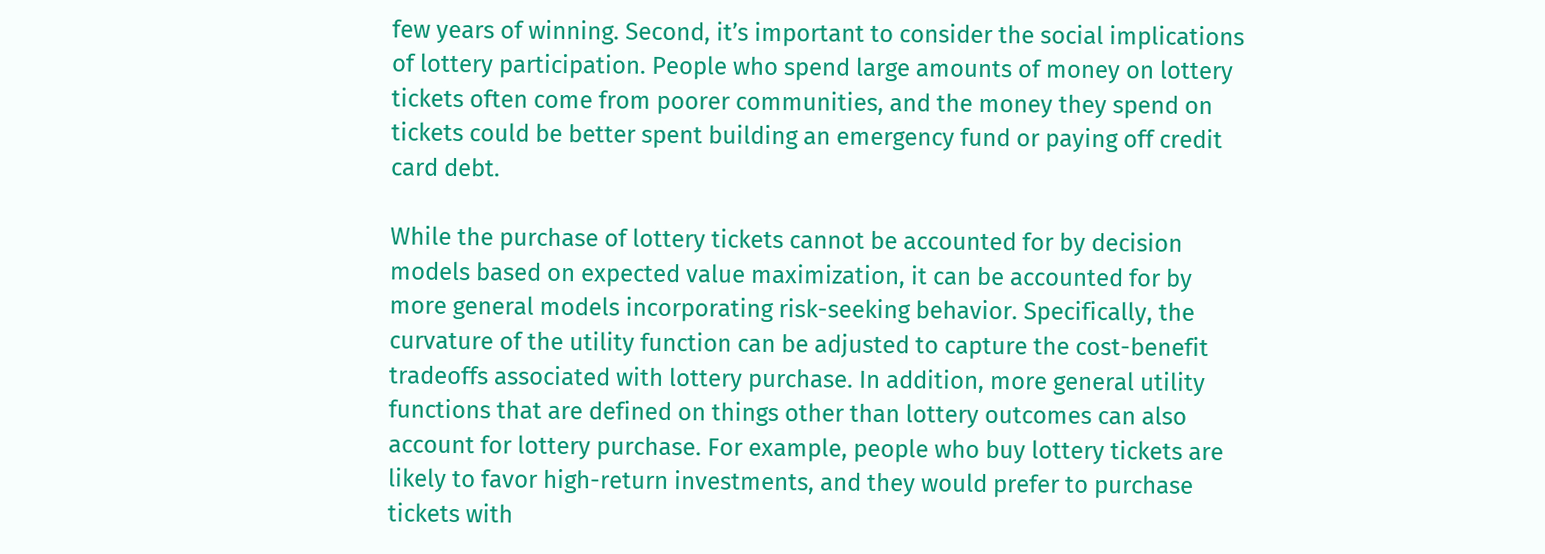few years of winning. Second, it’s important to consider the social implications of lottery participation. People who spend large amounts of money on lottery tickets often come from poorer communities, and the money they spend on tickets could be better spent building an emergency fund or paying off credit card debt.

While the purchase of lottery tickets cannot be accounted for by decision models based on expected value maximization, it can be accounted for by more general models incorporating risk-seeking behavior. Specifically, the curvature of the utility function can be adjusted to capture the cost-benefit tradeoffs associated with lottery purchase. In addition, more general utility functions that are defined on things other than lottery outcomes can also account for lottery purchase. For example, people who buy lottery tickets are likely to favor high-return investments, and they would prefer to purchase tickets with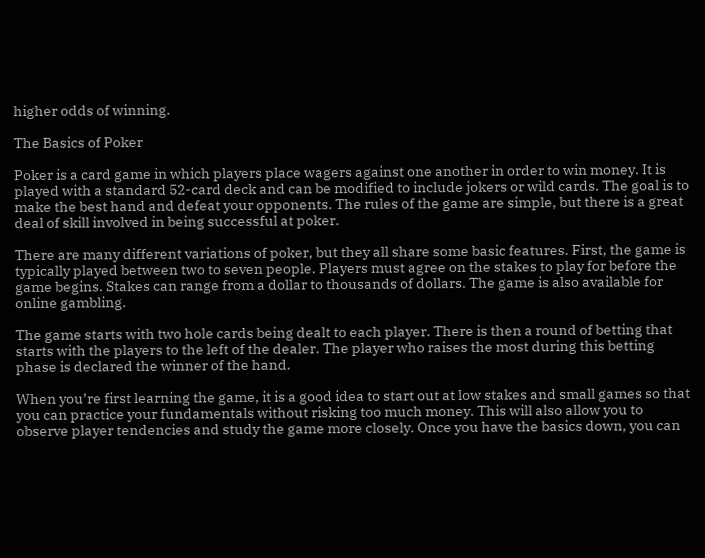higher odds of winning.

The Basics of Poker

Poker is a card game in which players place wagers against one another in order to win money. It is played with a standard 52-card deck and can be modified to include jokers or wild cards. The goal is to make the best hand and defeat your opponents. The rules of the game are simple, but there is a great deal of skill involved in being successful at poker.

There are many different variations of poker, but they all share some basic features. First, the game is typically played between two to seven people. Players must agree on the stakes to play for before the game begins. Stakes can range from a dollar to thousands of dollars. The game is also available for online gambling.

The game starts with two hole cards being dealt to each player. There is then a round of betting that starts with the players to the left of the dealer. The player who raises the most during this betting phase is declared the winner of the hand.

When you’re first learning the game, it is a good idea to start out at low stakes and small games so that you can practice your fundamentals without risking too much money. This will also allow you to observe player tendencies and study the game more closely. Once you have the basics down, you can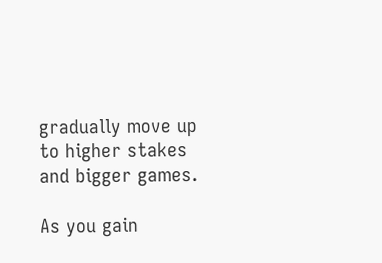gradually move up to higher stakes and bigger games.

As you gain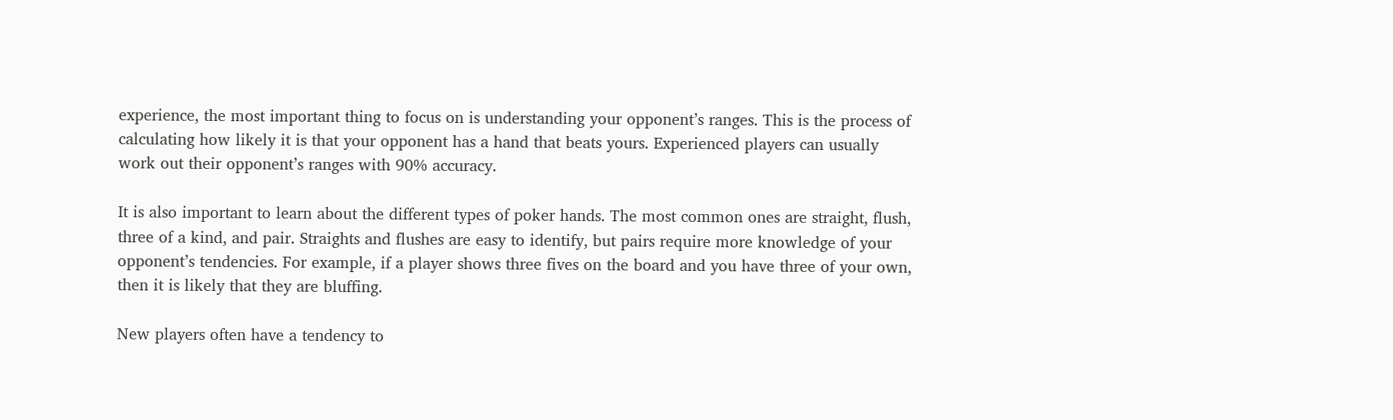experience, the most important thing to focus on is understanding your opponent’s ranges. This is the process of calculating how likely it is that your opponent has a hand that beats yours. Experienced players can usually work out their opponent’s ranges with 90% accuracy.

It is also important to learn about the different types of poker hands. The most common ones are straight, flush, three of a kind, and pair. Straights and flushes are easy to identify, but pairs require more knowledge of your opponent’s tendencies. For example, if a player shows three fives on the board and you have three of your own, then it is likely that they are bluffing.

New players often have a tendency to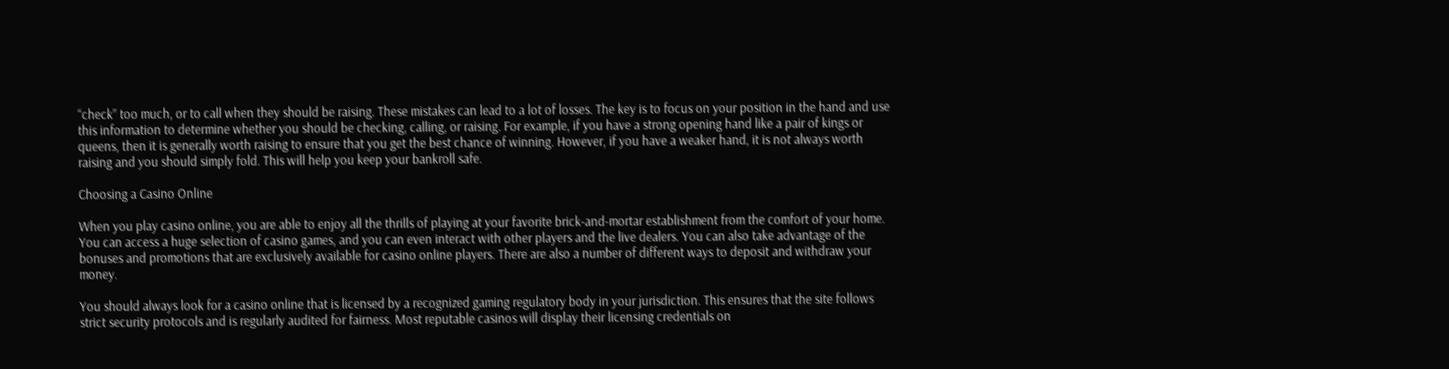“check” too much, or to call when they should be raising. These mistakes can lead to a lot of losses. The key is to focus on your position in the hand and use this information to determine whether you should be checking, calling, or raising. For example, if you have a strong opening hand like a pair of kings or queens, then it is generally worth raising to ensure that you get the best chance of winning. However, if you have a weaker hand, it is not always worth raising and you should simply fold. This will help you keep your bankroll safe.

Choosing a Casino Online

When you play casino online, you are able to enjoy all the thrills of playing at your favorite brick-and-mortar establishment from the comfort of your home. You can access a huge selection of casino games, and you can even interact with other players and the live dealers. You can also take advantage of the bonuses and promotions that are exclusively available for casino online players. There are also a number of different ways to deposit and withdraw your money.

You should always look for a casino online that is licensed by a recognized gaming regulatory body in your jurisdiction. This ensures that the site follows strict security protocols and is regularly audited for fairness. Most reputable casinos will display their licensing credentials on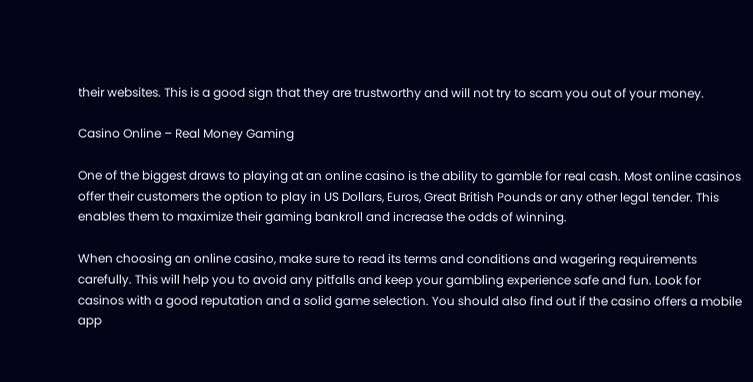their websites. This is a good sign that they are trustworthy and will not try to scam you out of your money.

Casino Online – Real Money Gaming

One of the biggest draws to playing at an online casino is the ability to gamble for real cash. Most online casinos offer their customers the option to play in US Dollars, Euros, Great British Pounds or any other legal tender. This enables them to maximize their gaming bankroll and increase the odds of winning.

When choosing an online casino, make sure to read its terms and conditions and wagering requirements carefully. This will help you to avoid any pitfalls and keep your gambling experience safe and fun. Look for casinos with a good reputation and a solid game selection. You should also find out if the casino offers a mobile app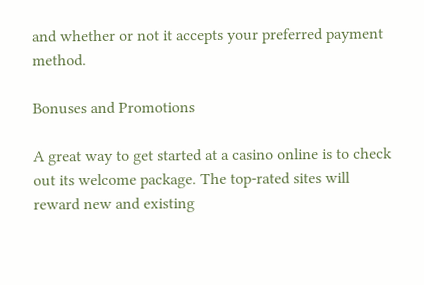and whether or not it accepts your preferred payment method.

Bonuses and Promotions

A great way to get started at a casino online is to check out its welcome package. The top-rated sites will reward new and existing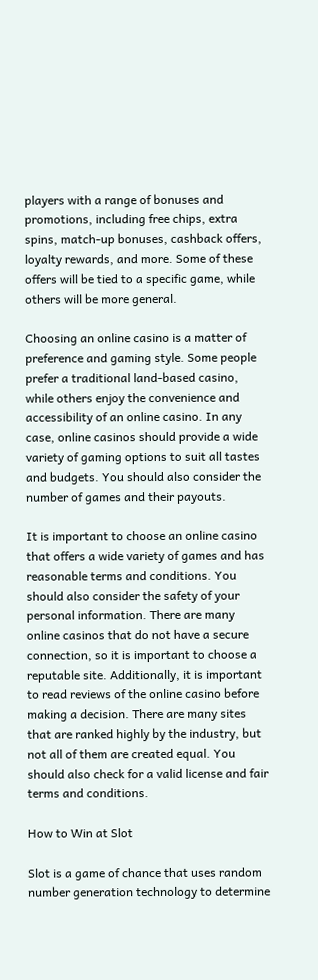players with a range of bonuses and promotions, including free chips, extra spins, match-up bonuses, cashback offers, loyalty rewards, and more. Some of these offers will be tied to a specific game, while others will be more general.

Choosing an online casino is a matter of preference and gaming style. Some people prefer a traditional land-based casino, while others enjoy the convenience and accessibility of an online casino. In any case, online casinos should provide a wide variety of gaming options to suit all tastes and budgets. You should also consider the number of games and their payouts.

It is important to choose an online casino that offers a wide variety of games and has reasonable terms and conditions. You should also consider the safety of your personal information. There are many online casinos that do not have a secure connection, so it is important to choose a reputable site. Additionally, it is important to read reviews of the online casino before making a decision. There are many sites that are ranked highly by the industry, but not all of them are created equal. You should also check for a valid license and fair terms and conditions.

How to Win at Slot

Slot is a game of chance that uses random number generation technology to determine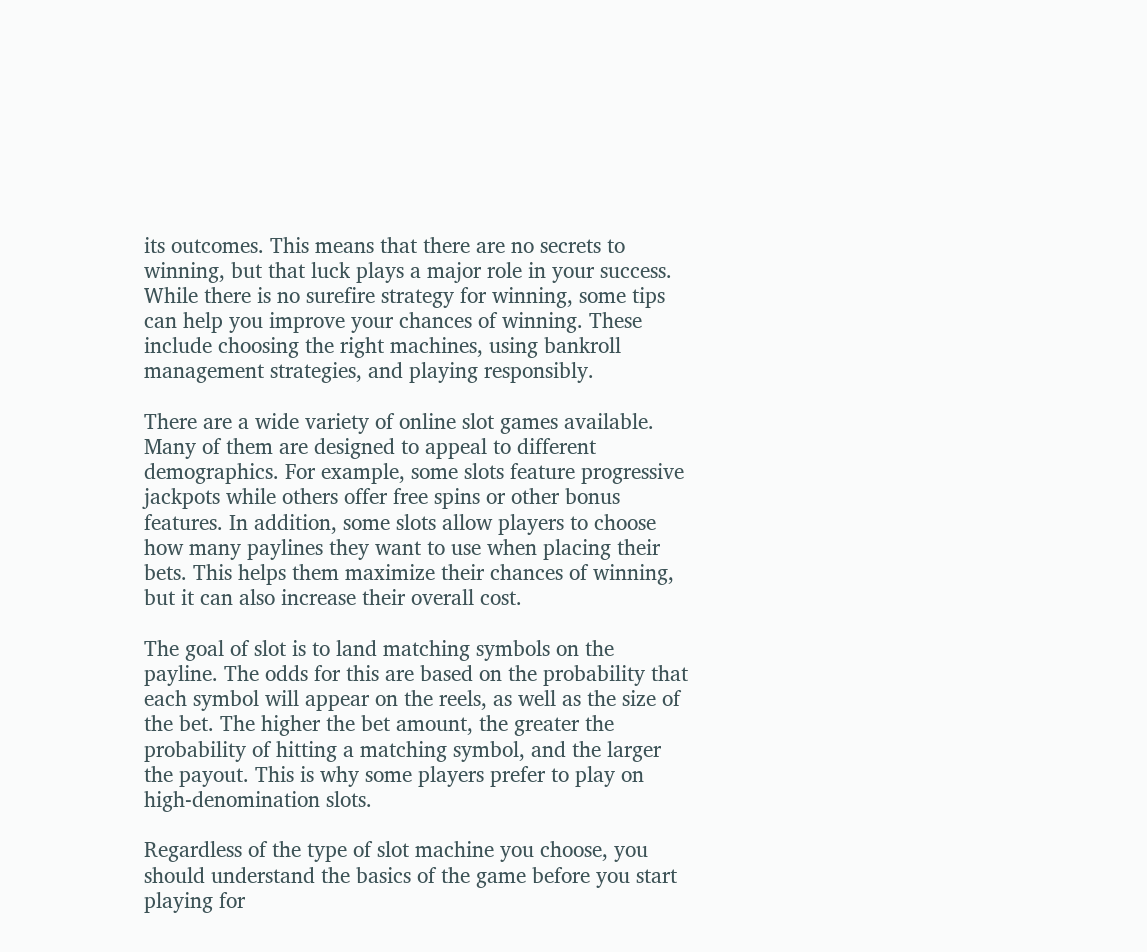its outcomes. This means that there are no secrets to winning, but that luck plays a major role in your success. While there is no surefire strategy for winning, some tips can help you improve your chances of winning. These include choosing the right machines, using bankroll management strategies, and playing responsibly.

There are a wide variety of online slot games available. Many of them are designed to appeal to different demographics. For example, some slots feature progressive jackpots while others offer free spins or other bonus features. In addition, some slots allow players to choose how many paylines they want to use when placing their bets. This helps them maximize their chances of winning, but it can also increase their overall cost.

The goal of slot is to land matching symbols on the payline. The odds for this are based on the probability that each symbol will appear on the reels, as well as the size of the bet. The higher the bet amount, the greater the probability of hitting a matching symbol, and the larger the payout. This is why some players prefer to play on high-denomination slots.

Regardless of the type of slot machine you choose, you should understand the basics of the game before you start playing for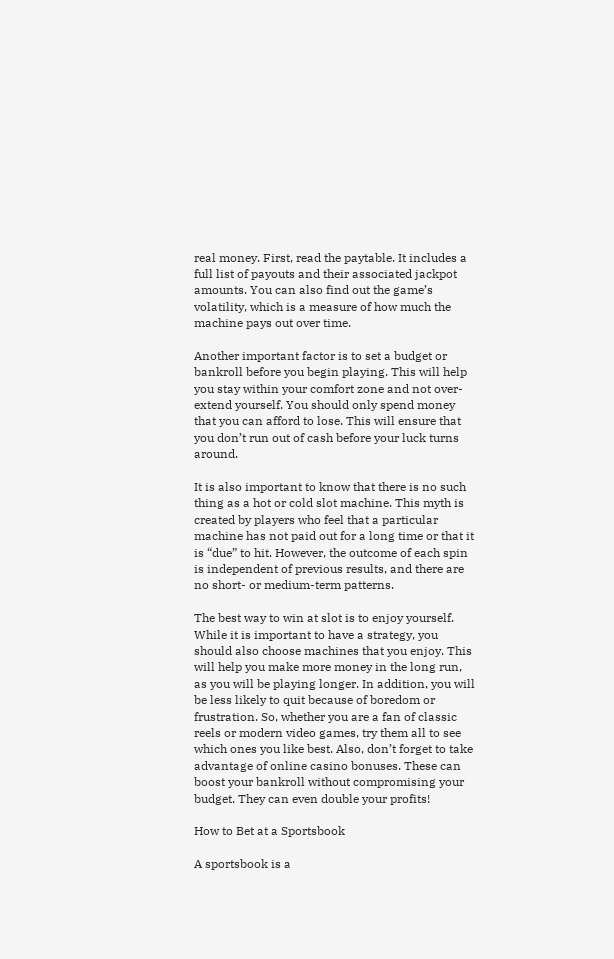real money. First, read the paytable. It includes a full list of payouts and their associated jackpot amounts. You can also find out the game’s volatility, which is a measure of how much the machine pays out over time.

Another important factor is to set a budget or bankroll before you begin playing. This will help you stay within your comfort zone and not over-extend yourself. You should only spend money that you can afford to lose. This will ensure that you don’t run out of cash before your luck turns around.

It is also important to know that there is no such thing as a hot or cold slot machine. This myth is created by players who feel that a particular machine has not paid out for a long time or that it is “due” to hit. However, the outcome of each spin is independent of previous results, and there are no short- or medium-term patterns.

The best way to win at slot is to enjoy yourself. While it is important to have a strategy, you should also choose machines that you enjoy. This will help you make more money in the long run, as you will be playing longer. In addition, you will be less likely to quit because of boredom or frustration. So, whether you are a fan of classic reels or modern video games, try them all to see which ones you like best. Also, don’t forget to take advantage of online casino bonuses. These can boost your bankroll without compromising your budget. They can even double your profits!

How to Bet at a Sportsbook

A sportsbook is a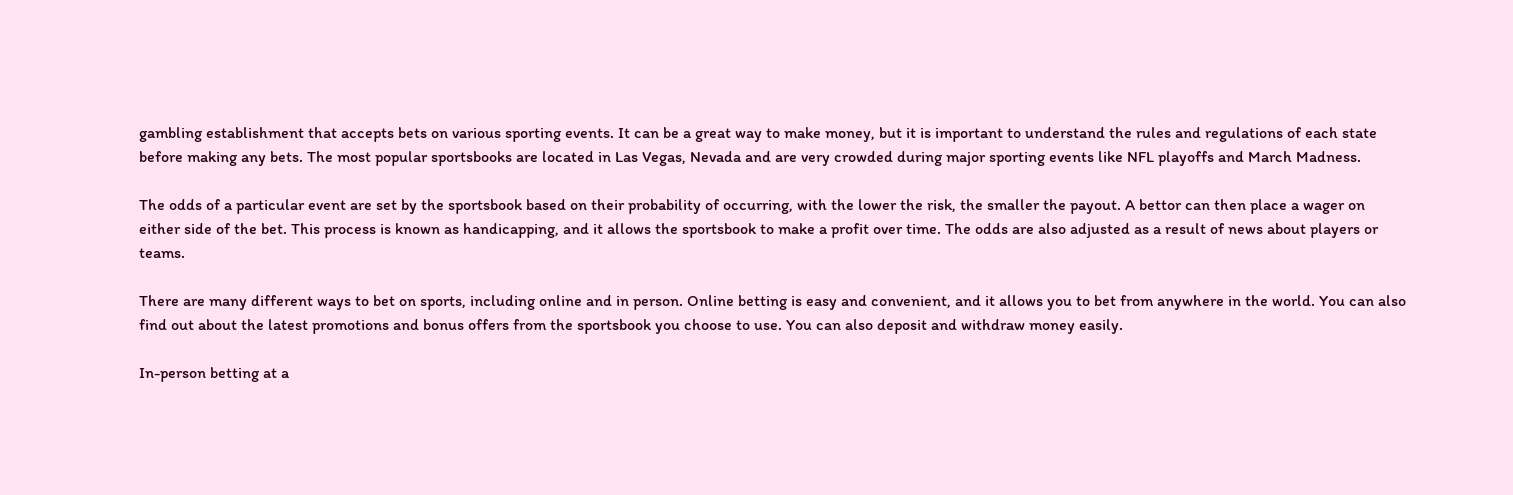gambling establishment that accepts bets on various sporting events. It can be a great way to make money, but it is important to understand the rules and regulations of each state before making any bets. The most popular sportsbooks are located in Las Vegas, Nevada and are very crowded during major sporting events like NFL playoffs and March Madness.

The odds of a particular event are set by the sportsbook based on their probability of occurring, with the lower the risk, the smaller the payout. A bettor can then place a wager on either side of the bet. This process is known as handicapping, and it allows the sportsbook to make a profit over time. The odds are also adjusted as a result of news about players or teams.

There are many different ways to bet on sports, including online and in person. Online betting is easy and convenient, and it allows you to bet from anywhere in the world. You can also find out about the latest promotions and bonus offers from the sportsbook you choose to use. You can also deposit and withdraw money easily.

In-person betting at a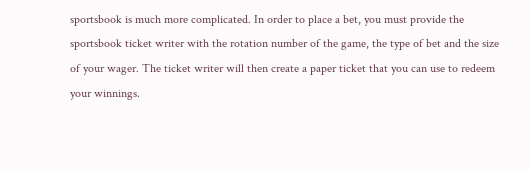sportsbook is much more complicated. In order to place a bet, you must provide the sportsbook ticket writer with the rotation number of the game, the type of bet and the size of your wager. The ticket writer will then create a paper ticket that you can use to redeem your winnings.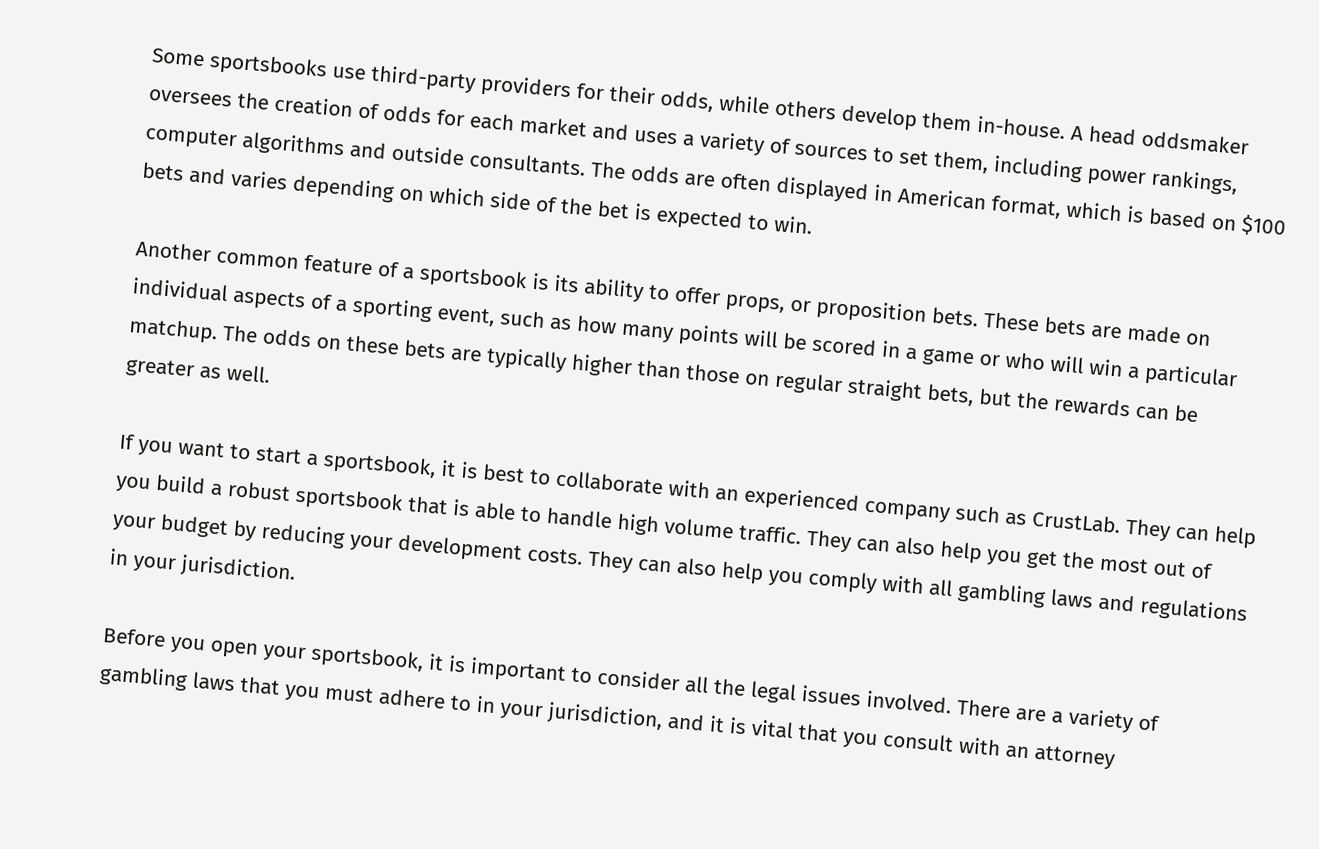Some sportsbooks use third-party providers for their odds, while others develop them in-house. A head oddsmaker oversees the creation of odds for each market and uses a variety of sources to set them, including power rankings, computer algorithms and outside consultants. The odds are often displayed in American format, which is based on $100 bets and varies depending on which side of the bet is expected to win.

Another common feature of a sportsbook is its ability to offer props, or proposition bets. These bets are made on individual aspects of a sporting event, such as how many points will be scored in a game or who will win a particular matchup. The odds on these bets are typically higher than those on regular straight bets, but the rewards can be greater as well.

If you want to start a sportsbook, it is best to collaborate with an experienced company such as CrustLab. They can help you build a robust sportsbook that is able to handle high volume traffic. They can also help you get the most out of your budget by reducing your development costs. They can also help you comply with all gambling laws and regulations in your jurisdiction.

Before you open your sportsbook, it is important to consider all the legal issues involved. There are a variety of gambling laws that you must adhere to in your jurisdiction, and it is vital that you consult with an attorney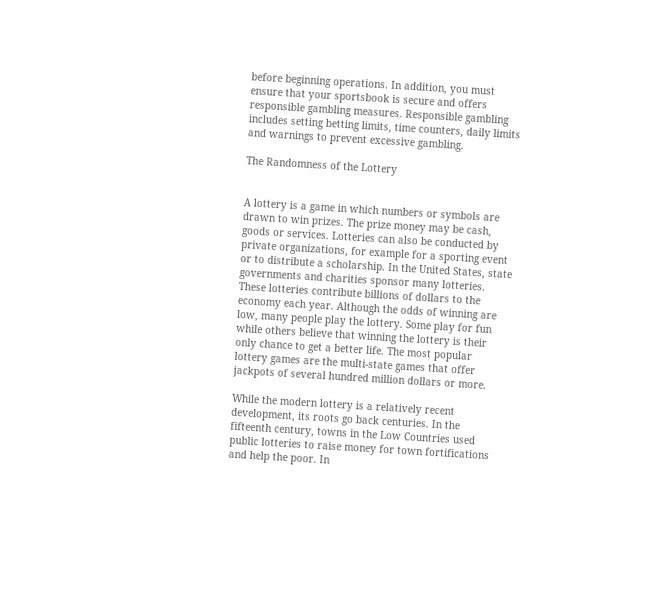before beginning operations. In addition, you must ensure that your sportsbook is secure and offers responsible gambling measures. Responsible gambling includes setting betting limits, time counters, daily limits and warnings to prevent excessive gambling.

The Randomness of the Lottery


A lottery is a game in which numbers or symbols are drawn to win prizes. The prize money may be cash, goods or services. Lotteries can also be conducted by private organizations, for example for a sporting event or to distribute a scholarship. In the United States, state governments and charities sponsor many lotteries. These lotteries contribute billions of dollars to the economy each year. Although the odds of winning are low, many people play the lottery. Some play for fun while others believe that winning the lottery is their only chance to get a better life. The most popular lottery games are the multi-state games that offer jackpots of several hundred million dollars or more.

While the modern lottery is a relatively recent development, its roots go back centuries. In the fifteenth century, towns in the Low Countries used public lotteries to raise money for town fortifications and help the poor. In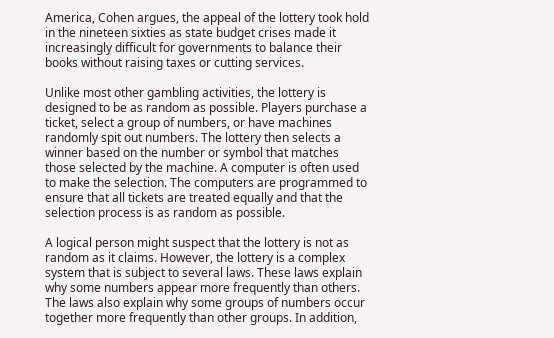America, Cohen argues, the appeal of the lottery took hold in the nineteen sixties as state budget crises made it increasingly difficult for governments to balance their books without raising taxes or cutting services.

Unlike most other gambling activities, the lottery is designed to be as random as possible. Players purchase a ticket, select a group of numbers, or have machines randomly spit out numbers. The lottery then selects a winner based on the number or symbol that matches those selected by the machine. A computer is often used to make the selection. The computers are programmed to ensure that all tickets are treated equally and that the selection process is as random as possible.

A logical person might suspect that the lottery is not as random as it claims. However, the lottery is a complex system that is subject to several laws. These laws explain why some numbers appear more frequently than others. The laws also explain why some groups of numbers occur together more frequently than other groups. In addition,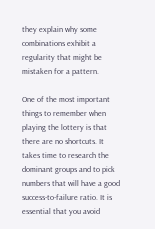they explain why some combinations exhibit a regularity that might be mistaken for a pattern.

One of the most important things to remember when playing the lottery is that there are no shortcuts. It takes time to research the dominant groups and to pick numbers that will have a good success-to-failure ratio. It is essential that you avoid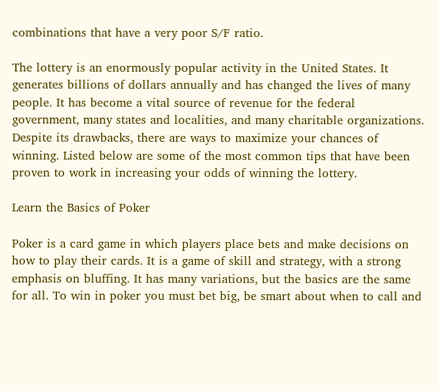combinations that have a very poor S/F ratio.

The lottery is an enormously popular activity in the United States. It generates billions of dollars annually and has changed the lives of many people. It has become a vital source of revenue for the federal government, many states and localities, and many charitable organizations. Despite its drawbacks, there are ways to maximize your chances of winning. Listed below are some of the most common tips that have been proven to work in increasing your odds of winning the lottery.

Learn the Basics of Poker

Poker is a card game in which players place bets and make decisions on how to play their cards. It is a game of skill and strategy, with a strong emphasis on bluffing. It has many variations, but the basics are the same for all. To win in poker you must bet big, be smart about when to call and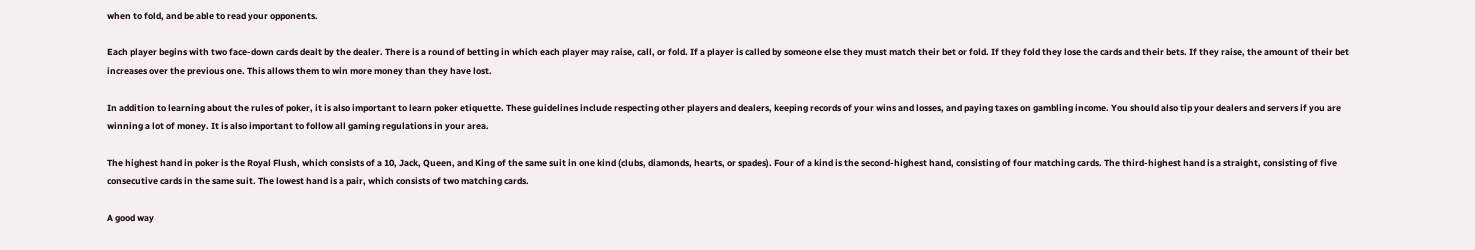when to fold, and be able to read your opponents.

Each player begins with two face-down cards dealt by the dealer. There is a round of betting in which each player may raise, call, or fold. If a player is called by someone else they must match their bet or fold. If they fold they lose the cards and their bets. If they raise, the amount of their bet increases over the previous one. This allows them to win more money than they have lost.

In addition to learning about the rules of poker, it is also important to learn poker etiquette. These guidelines include respecting other players and dealers, keeping records of your wins and losses, and paying taxes on gambling income. You should also tip your dealers and servers if you are winning a lot of money. It is also important to follow all gaming regulations in your area.

The highest hand in poker is the Royal Flush, which consists of a 10, Jack, Queen, and King of the same suit in one kind (clubs, diamonds, hearts, or spades). Four of a kind is the second-highest hand, consisting of four matching cards. The third-highest hand is a straight, consisting of five consecutive cards in the same suit. The lowest hand is a pair, which consists of two matching cards.

A good way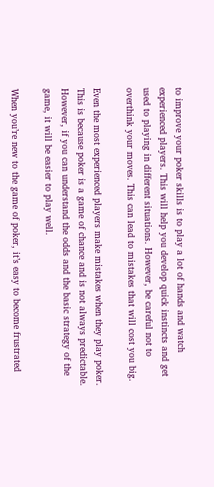to improve your poker skills is to play a lot of hands and watch experienced players. This will help you develop quick instincts and get used to playing in different situations. However, be careful not to overthink your moves. This can lead to mistakes that will cost you big.

Even the most experienced players make mistakes when they play poker. This is because poker is a game of chance and is not always predictable. However, if you can understand the odds and the basic strategy of the game, it will be easier to play well.

When you’re new to the game of poker, it’s easy to become frustrated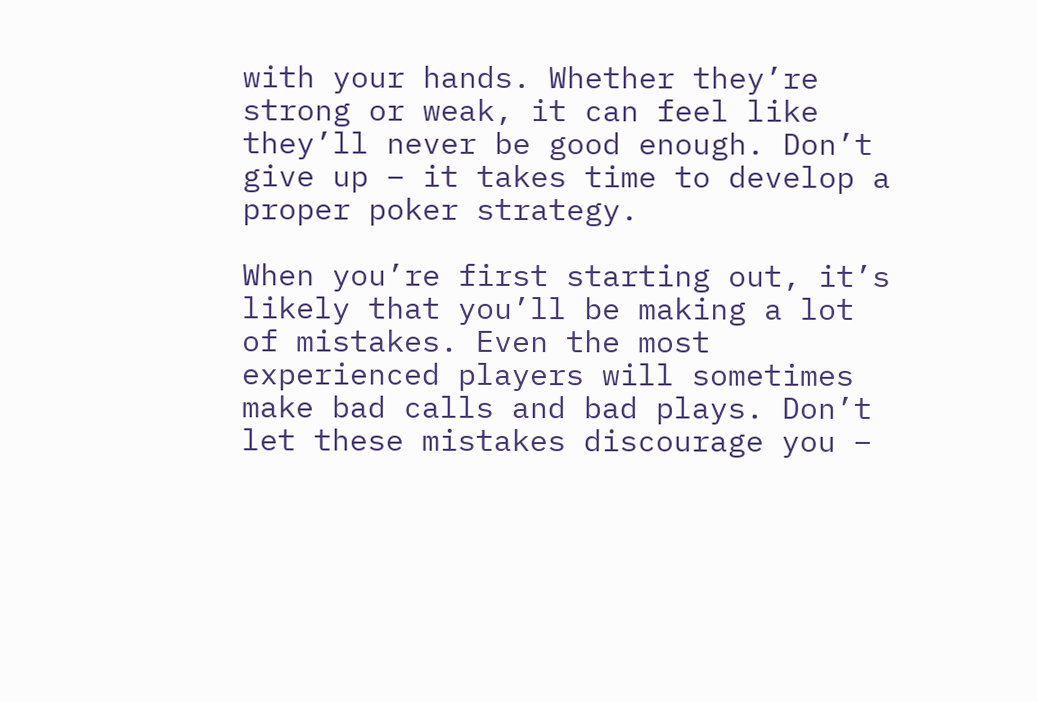with your hands. Whether they’re strong or weak, it can feel like they’ll never be good enough. Don’t give up – it takes time to develop a proper poker strategy.

When you’re first starting out, it’s likely that you’ll be making a lot of mistakes. Even the most experienced players will sometimes make bad calls and bad plays. Don’t let these mistakes discourage you –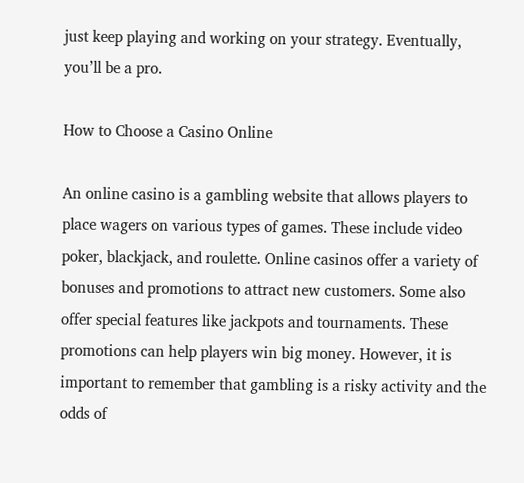just keep playing and working on your strategy. Eventually, you’ll be a pro.

How to Choose a Casino Online

An online casino is a gambling website that allows players to place wagers on various types of games. These include video poker, blackjack, and roulette. Online casinos offer a variety of bonuses and promotions to attract new customers. Some also offer special features like jackpots and tournaments. These promotions can help players win big money. However, it is important to remember that gambling is a risky activity and the odds of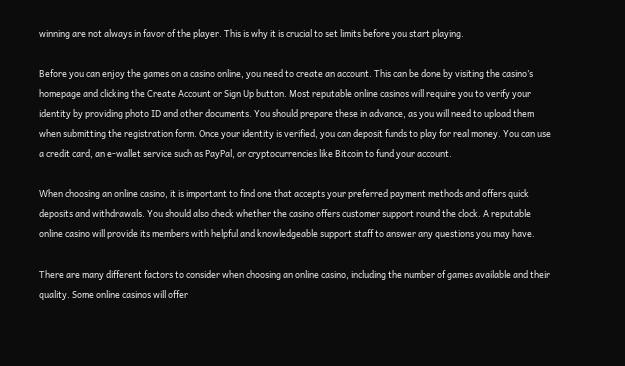winning are not always in favor of the player. This is why it is crucial to set limits before you start playing.

Before you can enjoy the games on a casino online, you need to create an account. This can be done by visiting the casino’s homepage and clicking the Create Account or Sign Up button. Most reputable online casinos will require you to verify your identity by providing photo ID and other documents. You should prepare these in advance, as you will need to upload them when submitting the registration form. Once your identity is verified, you can deposit funds to play for real money. You can use a credit card, an e-wallet service such as PayPal, or cryptocurrencies like Bitcoin to fund your account.

When choosing an online casino, it is important to find one that accepts your preferred payment methods and offers quick deposits and withdrawals. You should also check whether the casino offers customer support round the clock. A reputable online casino will provide its members with helpful and knowledgeable support staff to answer any questions you may have.

There are many different factors to consider when choosing an online casino, including the number of games available and their quality. Some online casinos will offer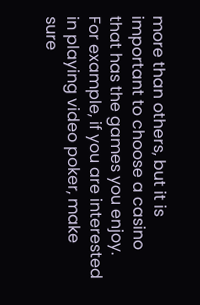more than others, but it is important to choose a casino that has the games you enjoy. For example, if you are interested in playing video poker, make sure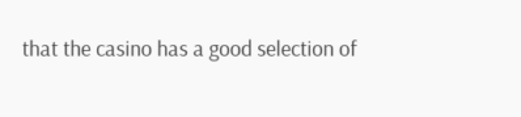that the casino has a good selection of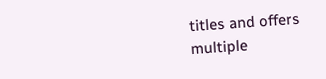titles and offers multiple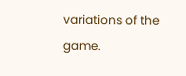variations of the game.